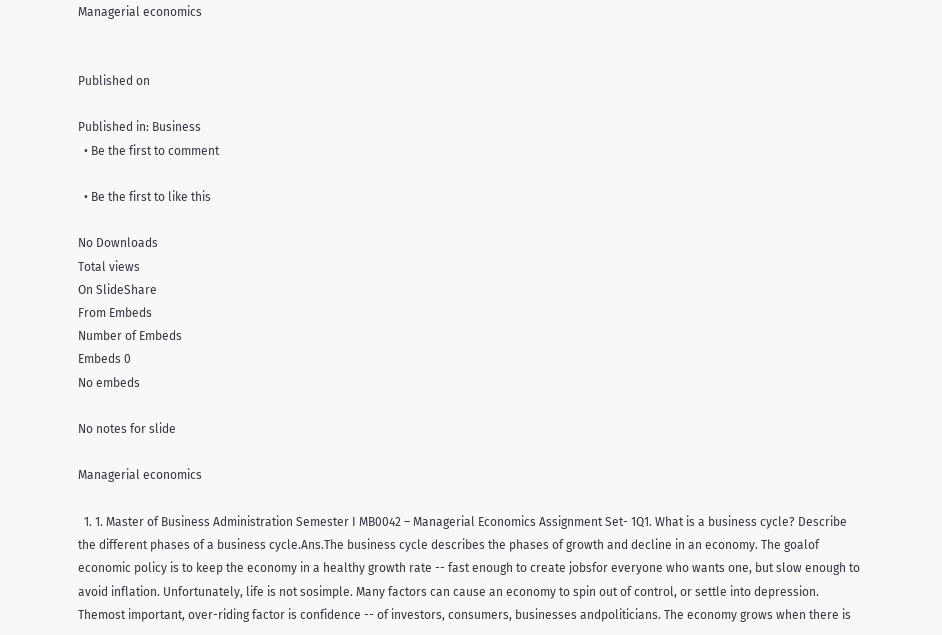Managerial economics


Published on

Published in: Business
  • Be the first to comment

  • Be the first to like this

No Downloads
Total views
On SlideShare
From Embeds
Number of Embeds
Embeds 0
No embeds

No notes for slide

Managerial economics

  1. 1. Master of Business Administration Semester I MB0042 – Managerial Economics Assignment Set- 1Q1. What is a business cycle? Describe the different phases of a business cycle.Ans.The business cycle describes the phases of growth and decline in an economy. The goalof economic policy is to keep the economy in a healthy growth rate -- fast enough to create jobsfor everyone who wants one, but slow enough to avoid inflation. Unfortunately, life is not sosimple. Many factors can cause an economy to spin out of control, or settle into depression. Themost important, over-riding factor is confidence -- of investors, consumers, businesses andpoliticians. The economy grows when there is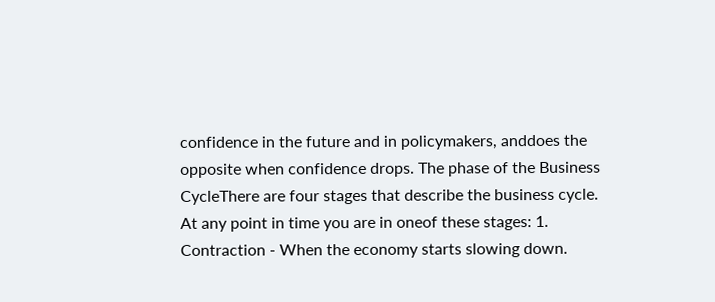confidence in the future and in policymakers, anddoes the opposite when confidence drops. The phase of the Business CycleThere are four stages that describe the business cycle. At any point in time you are in oneof these stages: 1. Contraction - When the economy starts slowing down.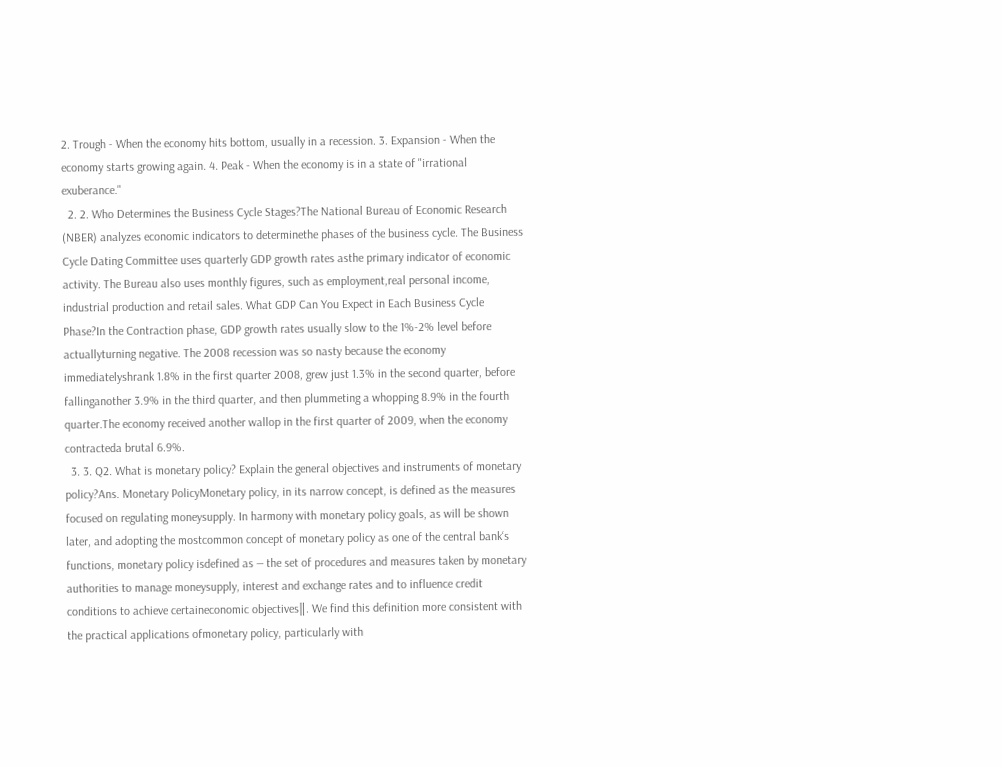2. Trough - When the economy hits bottom, usually in a recession. 3. Expansion - When the economy starts growing again. 4. Peak - When the economy is in a state of "irrational exuberance."
  2. 2. Who Determines the Business Cycle Stages?The National Bureau of Economic Research (NBER) analyzes economic indicators to determinethe phases of the business cycle. The Business Cycle Dating Committee uses quarterly GDP growth rates asthe primary indicator of economic activity. The Bureau also uses monthly figures, such as employment,real personal income, industrial production and retail sales. What GDP Can You Expect in Each Business Cycle Phase?In the Contraction phase, GDP growth rates usually slow to the 1%-2% level before actuallyturning negative. The 2008 recession was so nasty because the economy immediatelyshrank 1.8% in the first quarter 2008, grew just 1.3% in the second quarter, before fallinganother 3.9% in the third quarter, and then plummeting a whopping 8.9% in the fourth quarter.The economy received another wallop in the first quarter of 2009, when the economy contracteda brutal 6.9%.
  3. 3. Q2. What is monetary policy? Explain the general objectives and instruments of monetary policy?Ans. Monetary PolicyMonetary policy, in its narrow concept, is defined as the measures focused on regulating moneysupply. In harmony with monetary policy goals, as will be shown later, and adopting the mostcommon concept of monetary policy as one of the central bank‘s functions, monetary policy isdefined as ― the set of procedures and measures taken by monetary authorities to manage moneysupply, interest and exchange rates and to influence credit conditions to achieve certaineconomic objectives‖. We find this definition more consistent with the practical applications ofmonetary policy, particularly with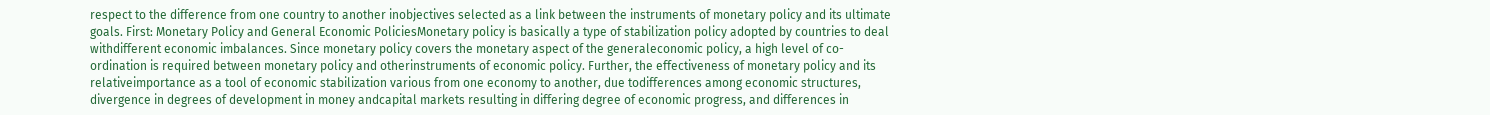respect to the difference from one country to another inobjectives selected as a link between the instruments of monetary policy and its ultimate goals. First: Monetary Policy and General Economic PoliciesMonetary policy is basically a type of stabilization policy adopted by countries to deal withdifferent economic imbalances. Since monetary policy covers the monetary aspect of the generaleconomic policy, a high level of co-ordination is required between monetary policy and otherinstruments of economic policy. Further, the effectiveness of monetary policy and its relativeimportance as a tool of economic stabilization various from one economy to another, due todifferences among economic structures, divergence in degrees of development in money andcapital markets resulting in differing degree of economic progress, and differences in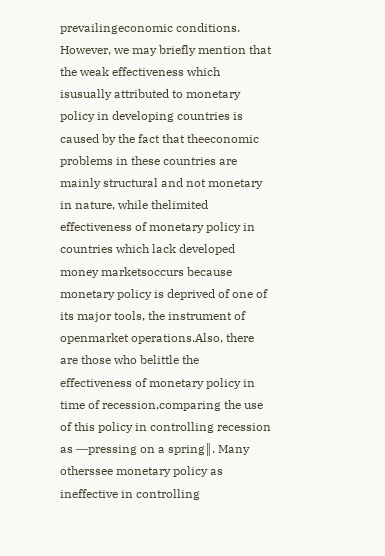prevailingeconomic conditions. However, we may briefly mention that the weak effectiveness which isusually attributed to monetary policy in developing countries is caused by the fact that theeconomic problems in these countries are mainly structural and not monetary in nature, while thelimited effectiveness of monetary policy in countries which lack developed money marketsoccurs because monetary policy is deprived of one of its major tools, the instrument of openmarket operations.Also, there are those who belittle the effectiveness of monetary policy in time of recession,comparing the use of this policy in controlling recession as ―pressing on a spring‖. Many otherssee monetary policy as ineffective in controlling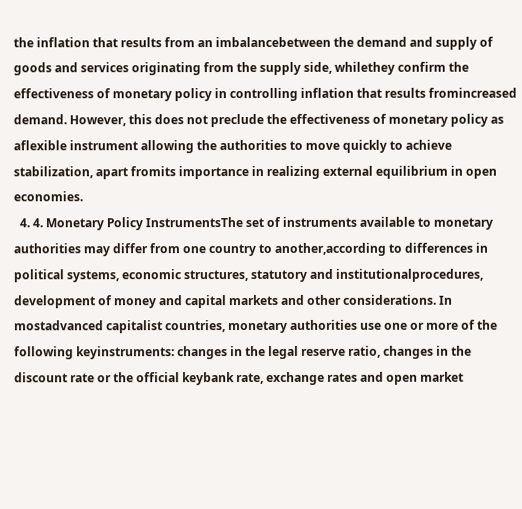the inflation that results from an imbalancebetween the demand and supply of goods and services originating from the supply side, whilethey confirm the effectiveness of monetary policy in controlling inflation that results fromincreased demand. However, this does not preclude the effectiveness of monetary policy as aflexible instrument allowing the authorities to move quickly to achieve stabilization, apart fromits importance in realizing external equilibrium in open economies.
  4. 4. Monetary Policy InstrumentsThe set of instruments available to monetary authorities may differ from one country to another,according to differences in political systems, economic structures, statutory and institutionalprocedures, development of money and capital markets and other considerations. In mostadvanced capitalist countries, monetary authorities use one or more of the following keyinstruments: changes in the legal reserve ratio, changes in the discount rate or the official keybank rate, exchange rates and open market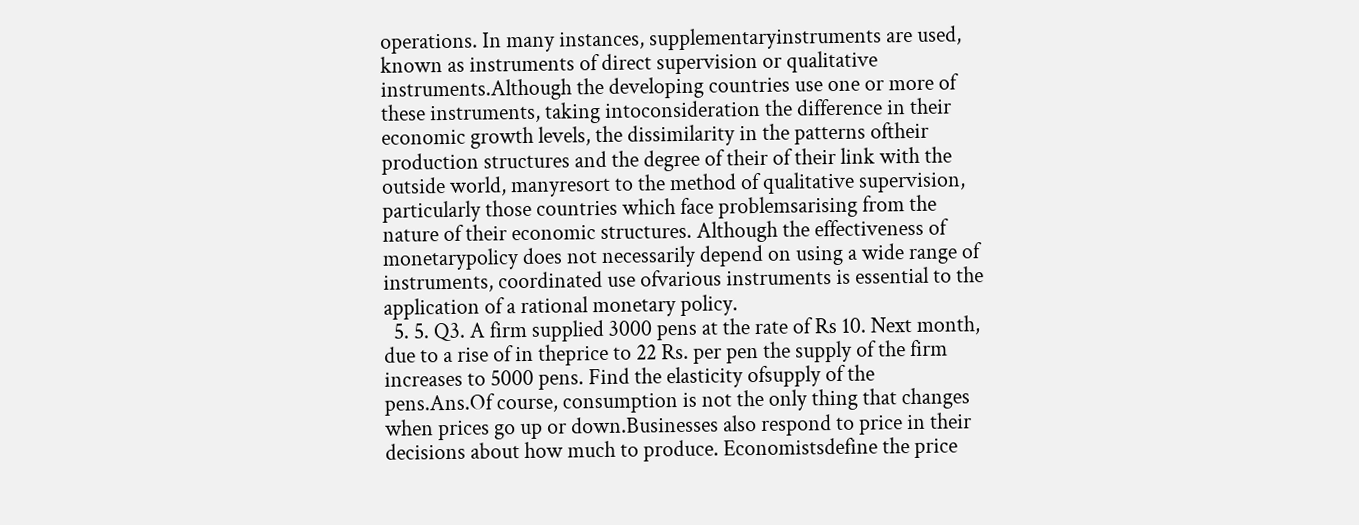operations. In many instances, supplementaryinstruments are used, known as instruments of direct supervision or qualitative instruments.Although the developing countries use one or more of these instruments, taking intoconsideration the difference in their economic growth levels, the dissimilarity in the patterns oftheir production structures and the degree of their of their link with the outside world, manyresort to the method of qualitative supervision, particularly those countries which face problemsarising from the nature of their economic structures. Although the effectiveness of monetarypolicy does not necessarily depend on using a wide range of instruments, coordinated use ofvarious instruments is essential to the application of a rational monetary policy.
  5. 5. Q3. A firm supplied 3000 pens at the rate of Rs 10. Next month, due to a rise of in theprice to 22 Rs. per pen the supply of the firm increases to 5000 pens. Find the elasticity ofsupply of the pens.Ans.Of course, consumption is not the only thing that changes when prices go up or down.Businesses also respond to price in their decisions about how much to produce. Economistsdefine the price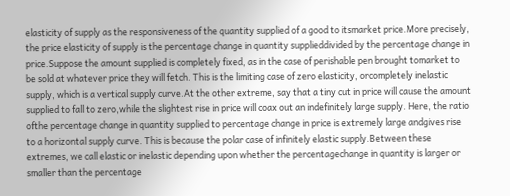elasticity of supply as the responsiveness of the quantity supplied of a good to itsmarket price.More precisely, the price elasticity of supply is the percentage change in quantity supplieddivided by the percentage change in price.Suppose the amount supplied is completely fixed, as in the case of perishable pen brought tomarket to be sold at whatever price they will fetch. This is the limiting case of zero elasticity, orcompletely inelastic supply, which is a vertical supply curve.At the other extreme, say that a tiny cut in price will cause the amount supplied to fall to zero,while the slightest rise in price will coax out an indefinitely large supply. Here, the ratio ofthe percentage change in quantity supplied to percentage change in price is extremely large andgives rise to a horizontal supply curve. This is because the polar case of infinitely elastic supply.Between these extremes, we call elastic or inelastic depending upon whether the percentagechange in quantity is larger or smaller than the percentage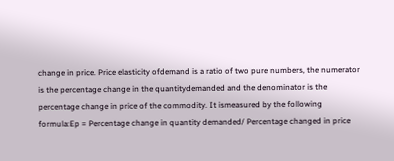change in price. Price elasticity ofdemand is a ratio of two pure numbers, the numerator is the percentage change in the quantitydemanded and the denominator is the percentage change in price of the commodity. It ismeasured by the following formula:Ep = Percentage change in quantity demanded/ Percentage changed in price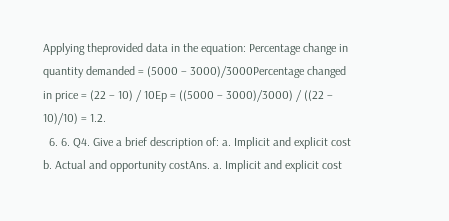Applying theprovided data in the equation: Percentage change in quantity demanded = (5000 – 3000)/3000Percentage changed in price = (22 – 10) / 10Ep = ((5000 – 3000)/3000) / ((22 – 10)/10) = 1.2.
  6. 6. Q4. Give a brief description of: a. Implicit and explicit cost b. Actual and opportunity costAns. a. Implicit and explicit cost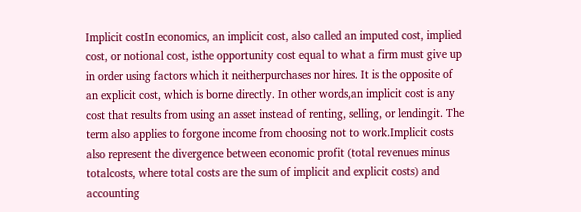Implicit costIn economics, an implicit cost, also called an imputed cost, implied cost, or notional cost, isthe opportunity cost equal to what a firm must give up in order using factors which it neitherpurchases nor hires. It is the opposite of an explicit cost, which is borne directly. In other words,an implicit cost is any cost that results from using an asset instead of renting, selling, or lendingit. The term also applies to forgone income from choosing not to work.Implicit costs also represent the divergence between economic profit (total revenues minus totalcosts, where total costs are the sum of implicit and explicit costs) and accounting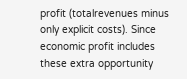profit (totalrevenues minus only explicit costs). Since economic profit includes these extra opportunity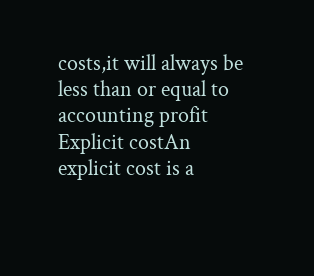costs,it will always be less than or equal to accounting profit Explicit costAn explicit cost is a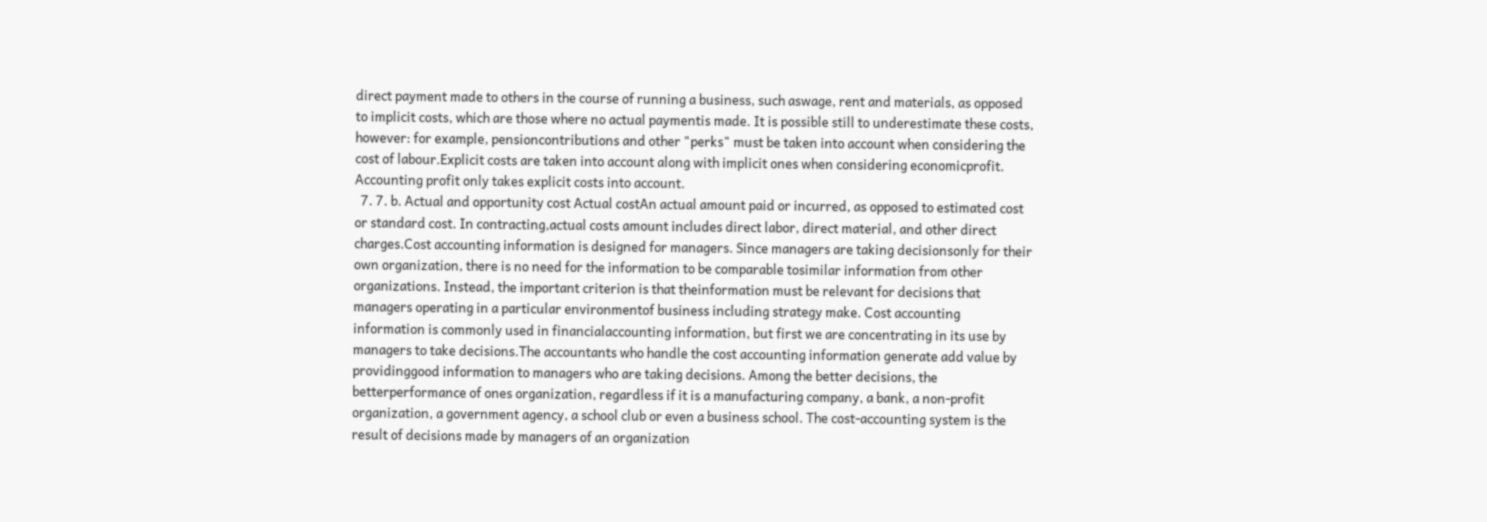direct payment made to others in the course of running a business, such aswage, rent and materials, as opposed to implicit costs, which are those where no actual paymentis made. It is possible still to underestimate these costs, however: for example, pensioncontributions and other "perks" must be taken into account when considering the cost of labour.Explicit costs are taken into account along with implicit ones when considering economicprofit. Accounting profit only takes explicit costs into account.
  7. 7. b. Actual and opportunity cost Actual costAn actual amount paid or incurred, as opposed to estimated cost or standard cost. In contracting,actual costs amount includes direct labor, direct material, and other direct charges.Cost accounting information is designed for managers. Since managers are taking decisionsonly for their own organization, there is no need for the information to be comparable tosimilar information from other organizations. Instead, the important criterion is that theinformation must be relevant for decisions that managers operating in a particular environmentof business including strategy make. Cost accounting information is commonly used in financialaccounting information, but first we are concentrating in its use by managers to take decisions.The accountants who handle the cost accounting information generate add value by providinggood information to managers who are taking decisions. Among the better decisions, the betterperformance of ones organization, regardless if it is a manufacturing company, a bank, a non-profit organization, a government agency, a school club or even a business school. The cost-accounting system is the result of decisions made by managers of an organization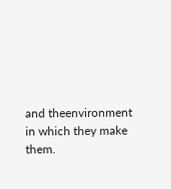and theenvironment in which they make them.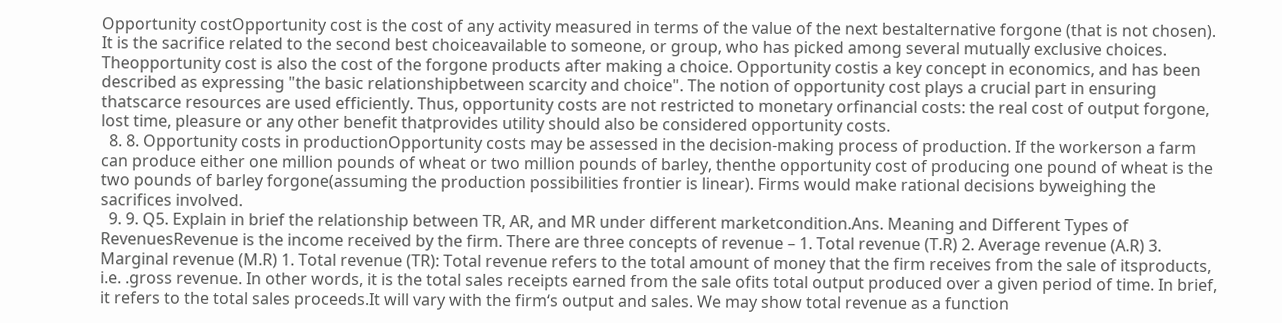Opportunity costOpportunity cost is the cost of any activity measured in terms of the value of the next bestalternative forgone (that is not chosen). It is the sacrifice related to the second best choiceavailable to someone, or group, who has picked among several mutually exclusive choices. Theopportunity cost is also the cost of the forgone products after making a choice. Opportunity costis a key concept in economics, and has been described as expressing "the basic relationshipbetween scarcity and choice". The notion of opportunity cost plays a crucial part in ensuring thatscarce resources are used efficiently. Thus, opportunity costs are not restricted to monetary orfinancial costs: the real cost of output forgone, lost time, pleasure or any other benefit thatprovides utility should also be considered opportunity costs.
  8. 8. Opportunity costs in productionOpportunity costs may be assessed in the decision-making process of production. If the workerson a farm can produce either one million pounds of wheat or two million pounds of barley, thenthe opportunity cost of producing one pound of wheat is the two pounds of barley forgone(assuming the production possibilities frontier is linear). Firms would make rational decisions byweighing the sacrifices involved.
  9. 9. Q5. Explain in brief the relationship between TR, AR, and MR under different marketcondition.Ans. Meaning and Different Types of RevenuesRevenue is the income received by the firm. There are three concepts of revenue – 1. Total revenue (T.R) 2. Average revenue (A.R) 3. Marginal revenue (M.R) 1. Total revenue (TR): Total revenue refers to the total amount of money that the firm receives from the sale of itsproducts, i.e. .gross revenue. In other words, it is the total sales receipts earned from the sale ofits total output produced over a given period of time. In brief, it refers to the total sales proceeds.It will vary with the firm‘s output and sales. We may show total revenue as a function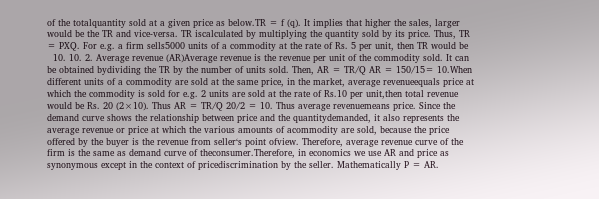of the totalquantity sold at a given price as below.TR = f (q). It implies that higher the sales, larger would be the TR and vice-versa. TR iscalculated by multiplying the quantity sold by its price. Thus, TR = PXQ. For e.g. a firm sells5000 units of a commodity at the rate of Rs. 5 per unit, then TR would be
  10. 10. 2. Average revenue (AR)Average revenue is the revenue per unit of the commodity sold. It can be obtained bydividing the TR by the number of units sold. Then, AR = TR/Q AR = 150/15= 10.When different units of a commodity are sold at the same price, in the market, average revenueequals price at which the commodity is sold for e.g. 2 units are sold at the rate of Rs.10 per unit,then total revenue would be Rs. 20 (2×10). Thus AR = TR/Q 20/2 = 10. Thus average revenuemeans price. Since the demand curve shows the relationship between price and the quantitydemanded, it also represents the average revenue or price at which the various amounts of acommodity are sold, because the price offered by the buyer is the revenue from seller‘s point ofview. Therefore, average revenue curve of the firm is the same as demand curve of theconsumer.Therefore, in economics we use AR and price as synonymous except in the context of pricediscrimination by the seller. Mathematically P = AR.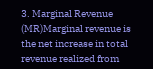3. Marginal Revenue (MR)Marginal revenue is the net increase in total revenue realized from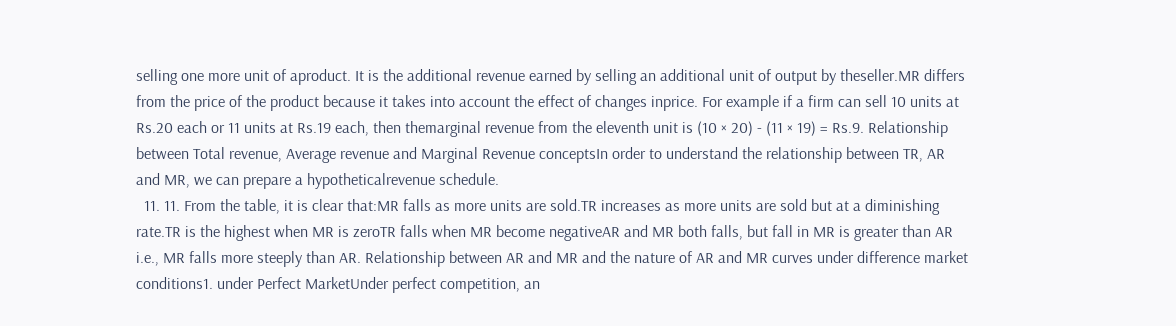selling one more unit of aproduct. It is the additional revenue earned by selling an additional unit of output by theseller.MR differs from the price of the product because it takes into account the effect of changes inprice. For example if a firm can sell 10 units at Rs.20 each or 11 units at Rs.19 each, then themarginal revenue from the eleventh unit is (10 × 20) - (11 × 19) = Rs.9. Relationship between Total revenue, Average revenue and Marginal Revenue conceptsIn order to understand the relationship between TR, AR and MR, we can prepare a hypotheticalrevenue schedule.
  11. 11. From the table, it is clear that:MR falls as more units are sold.TR increases as more units are sold but at a diminishing rate.TR is the highest when MR is zeroTR falls when MR become negativeAR and MR both falls, but fall in MR is greater than AR i.e., MR falls more steeply than AR. Relationship between AR and MR and the nature of AR and MR curves under difference market conditions1. under Perfect MarketUnder perfect competition, an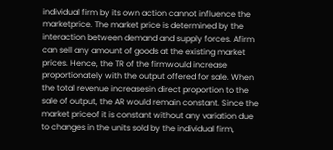individual firm by its own action cannot influence the marketprice. The market price is determined by the interaction between demand and supply forces. Afirm can sell any amount of goods at the existing market prices. Hence, the TR of the firmwould increase proportionately with the output offered for sale. When the total revenue increasesin direct proportion to the sale of output, the AR would remain constant. Since the market priceof it is constant without any variation due to changes in the units sold by the individual firm,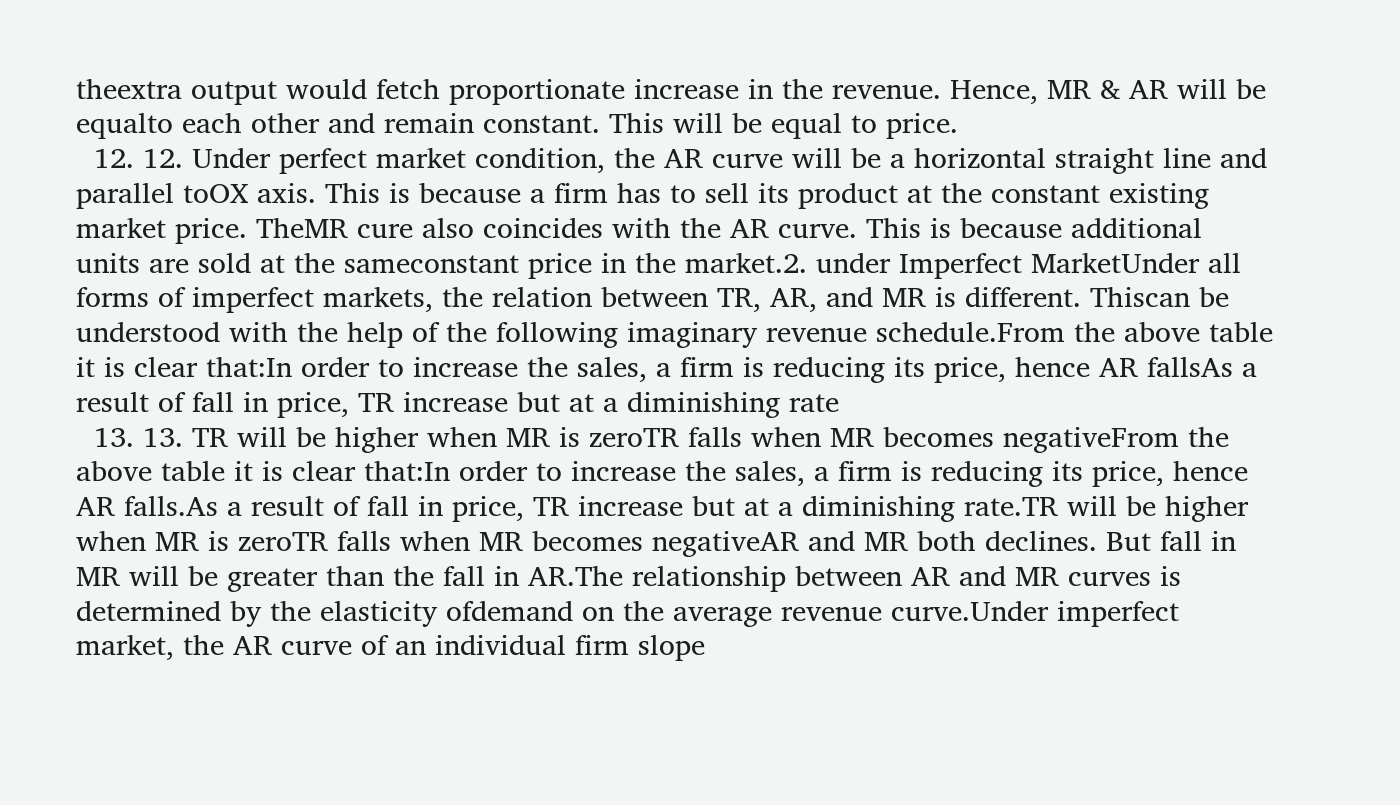theextra output would fetch proportionate increase in the revenue. Hence, MR & AR will be equalto each other and remain constant. This will be equal to price.
  12. 12. Under perfect market condition, the AR curve will be a horizontal straight line and parallel toOX axis. This is because a firm has to sell its product at the constant existing market price. TheMR cure also coincides with the AR curve. This is because additional units are sold at the sameconstant price in the market.2. under Imperfect MarketUnder all forms of imperfect markets, the relation between TR, AR, and MR is different. Thiscan be understood with the help of the following imaginary revenue schedule.From the above table it is clear that:In order to increase the sales, a firm is reducing its price, hence AR fallsAs a result of fall in price, TR increase but at a diminishing rate
  13. 13. TR will be higher when MR is zeroTR falls when MR becomes negativeFrom the above table it is clear that:In order to increase the sales, a firm is reducing its price, hence AR falls.As a result of fall in price, TR increase but at a diminishing rate.TR will be higher when MR is zeroTR falls when MR becomes negativeAR and MR both declines. But fall in MR will be greater than the fall in AR.The relationship between AR and MR curves is determined by the elasticity ofdemand on the average revenue curve.Under imperfect market, the AR curve of an individual firm slope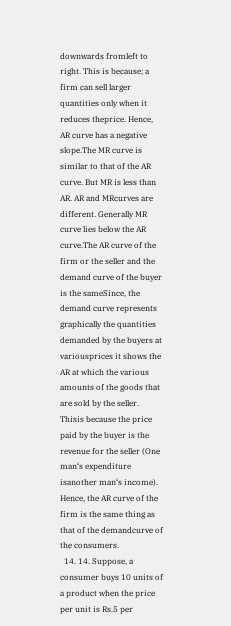downwards fromleft to right. This is because; a firm can sell larger quantities only when it reduces theprice. Hence, AR curve has a negative slope.The MR curve is similar to that of the AR curve. But MR is less than AR. AR and MRcurves are different. Generally MR curve lies below the AR curve.The AR curve of the firm or the seller and the demand curve of the buyer is the sameSince, the demand curve represents graphically the quantities demanded by the buyers at variousprices it shows the AR at which the various amounts of the goods that are sold by the seller. Thisis because the price paid by the buyer is the revenue for the seller (One man‘s expenditure isanother man‘s income). Hence, the AR curve of the firm is the same thing as that of the demandcurve of the consumers.
  14. 14. Suppose, a consumer buys 10 units of a product when the price per unit is Rs.5 per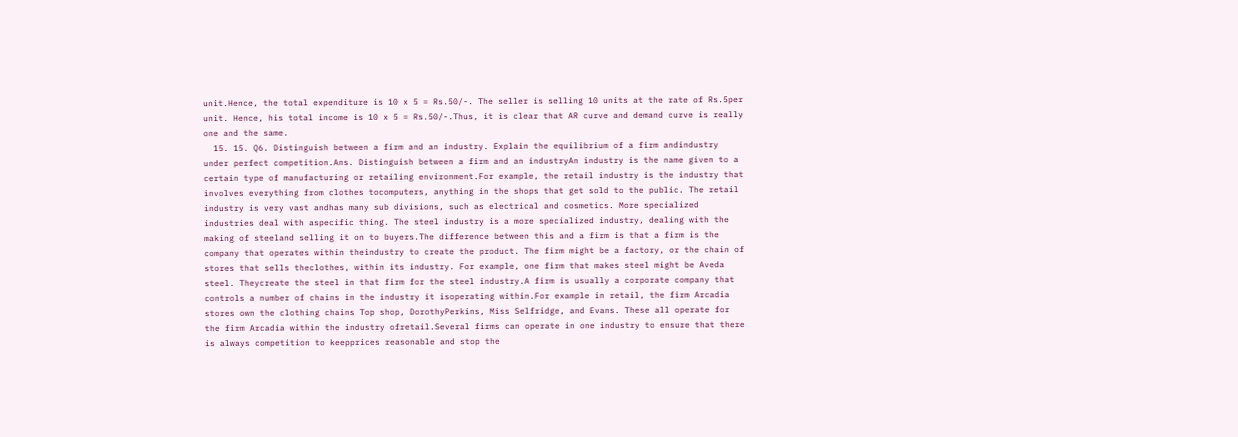unit.Hence, the total expenditure is 10 x 5 = Rs.50/-. The seller is selling 10 units at the rate of Rs.5per unit. Hence, his total income is 10 x 5 = Rs.50/-.Thus, it is clear that AR curve and demand curve is really one and the same.
  15. 15. Q6. Distinguish between a firm and an industry. Explain the equilibrium of a firm andindustry under perfect competition.Ans. Distinguish between a firm and an industryAn industry is the name given to a certain type of manufacturing or retailing environment.For example, the retail industry is the industry that involves everything from clothes tocomputers, anything in the shops that get sold to the public. The retail industry is very vast andhas many sub divisions, such as electrical and cosmetics. More specialized industries deal with aspecific thing. The steel industry is a more specialized industry, dealing with the making of steeland selling it on to buyers.The difference between this and a firm is that a firm is the company that operates within theindustry to create the product. The firm might be a factory, or the chain of stores that sells theclothes, within its industry. For example, one firm that makes steel might be Aveda steel. Theycreate the steel in that firm for the steel industry.A firm is usually a corporate company that controls a number of chains in the industry it isoperating within.For example in retail, the firm Arcadia stores own the clothing chains Top shop, DorothyPerkins, Miss Selfridge, and Evans. These all operate for the firm Arcadia within the industry ofretail.Several firms can operate in one industry to ensure that there is always competition to keepprices reasonable and stop the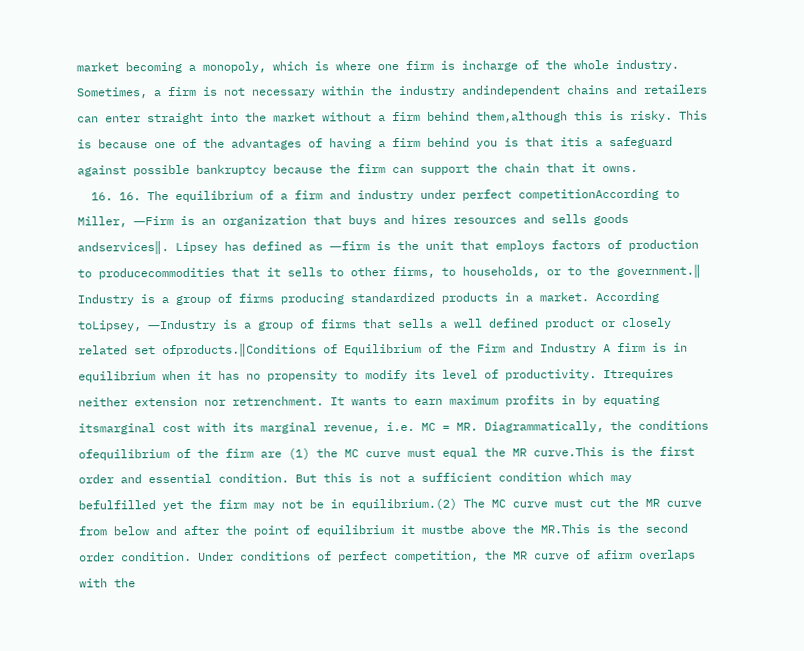market becoming a monopoly, which is where one firm is incharge of the whole industry. Sometimes, a firm is not necessary within the industry andindependent chains and retailers can enter straight into the market without a firm behind them,although this is risky. This is because one of the advantages of having a firm behind you is that itis a safeguard against possible bankruptcy because the firm can support the chain that it owns.
  16. 16. The equilibrium of a firm and industry under perfect competitionAccording to Miller, ―Firm is an organization that buys and hires resources and sells goods andservices‖. Lipsey has defined as ―firm is the unit that employs factors of production to producecommodities that it sells to other firms, to households, or to the government.‖ Industry is a group of firms producing standardized products in a market. According toLipsey, ―Industry is a group of firms that sells a well defined product or closely related set ofproducts.‖Conditions of Equilibrium of the Firm and Industry A firm is in equilibrium when it has no propensity to modify its level of productivity. Itrequires neither extension nor retrenchment. It wants to earn maximum profits in by equating itsmarginal cost with its marginal revenue, i.e. MC = MR. Diagrammatically, the conditions ofequilibrium of the firm are (1) the MC curve must equal the MR curve.This is the first order and essential condition. But this is not a sufficient condition which may befulfilled yet the firm may not be in equilibrium.(2) The MC curve must cut the MR curve from below and after the point of equilibrium it mustbe above the MR.This is the second order condition. Under conditions of perfect competition, the MR curve of afirm overlaps with the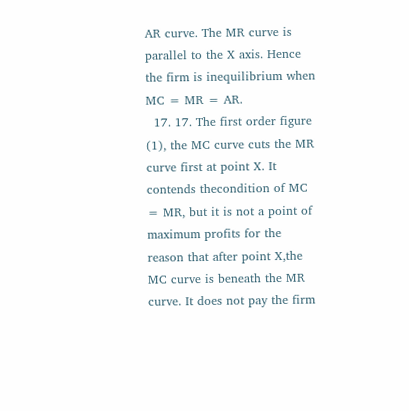AR curve. The MR curve is parallel to the X axis. Hence the firm is inequilibrium when MC = MR = AR.
  17. 17. The first order figure (1), the MC curve cuts the MR curve first at point X. It contends thecondition of MC = MR, but it is not a point of maximum profits for the reason that after point X,the MC curve is beneath the MR curve. It does not pay the firm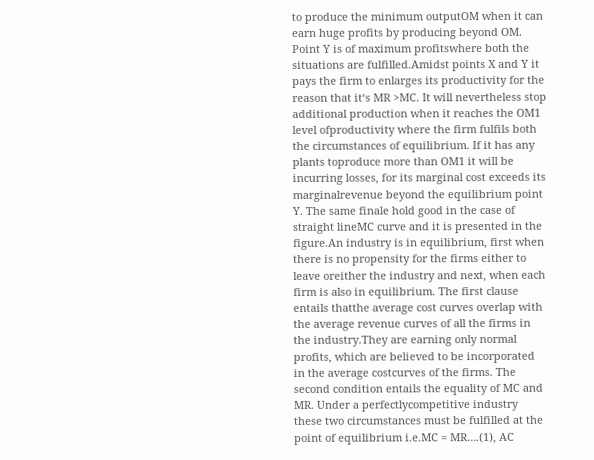to produce the minimum outputOM when it can earn huge profits by producing beyond OM. Point Y is of maximum profitswhere both the situations are fulfilled.Amidst points X and Y it pays the firm to enlarges its productivity for the reason that it‘s MR >MC. It will nevertheless stop additional production when it reaches the OM1 level ofproductivity where the firm fulfils both the circumstances of equilibrium. If it has any plants toproduce more than OM1 it will be incurring losses, for its marginal cost exceeds its marginalrevenue beyond the equilibrium point Y. The same finale hold good in the case of straight lineMC curve and it is presented in the figure.An industry is in equilibrium, first when there is no propensity for the firms either to leave oreither the industry and next, when each firm is also in equilibrium. The first clause entails thatthe average cost curves overlap with the average revenue curves of all the firms in the industry.They are earning only normal profits, which are believed to be incorporated in the average costcurves of the firms. The second condition entails the equality of MC and MR. Under a perfectlycompetitive industry these two circumstances must be fulfilled at the point of equilibrium i.e.MC = MR….(1), AC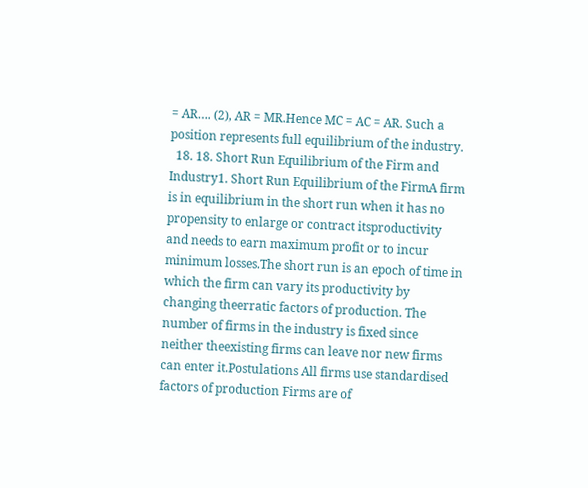= AR…. (2), AR = MR.Hence MC = AC = AR. Such a position represents full equilibrium of the industry.
  18. 18. Short Run Equilibrium of the Firm and Industry1. Short Run Equilibrium of the FirmA firm is in equilibrium in the short run when it has no propensity to enlarge or contract itsproductivity and needs to earn maximum profit or to incur minimum losses.The short run is an epoch of time in which the firm can vary its productivity by changing theerratic factors of production. The number of firms in the industry is fixed since neither theexisting firms can leave nor new firms can enter it.Postulations All firms use standardised factors of production Firms are of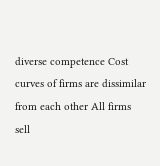diverse competence Cost curves of firms are dissimilar from each other All firms sell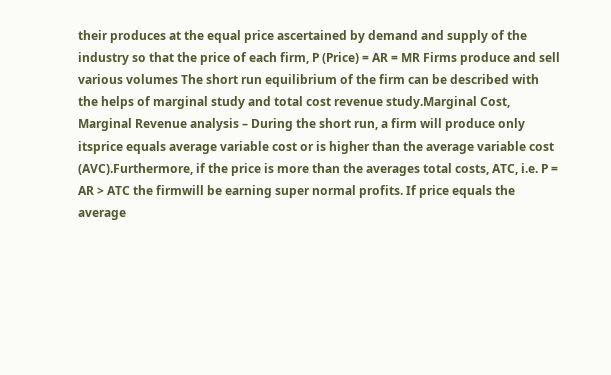their produces at the equal price ascertained by demand and supply of the industry so that the price of each firm, P (Price) = AR = MR Firms produce and sell various volumes The short run equilibrium of the firm can be described with the helps of marginal study and total cost revenue study.Marginal Cost, Marginal Revenue analysis – During the short run, a firm will produce only itsprice equals average variable cost or is higher than the average variable cost (AVC).Furthermore, if the price is more than the averages total costs, ATC, i.e. P = AR > ATC the firmwill be earning super normal profits. If price equals the average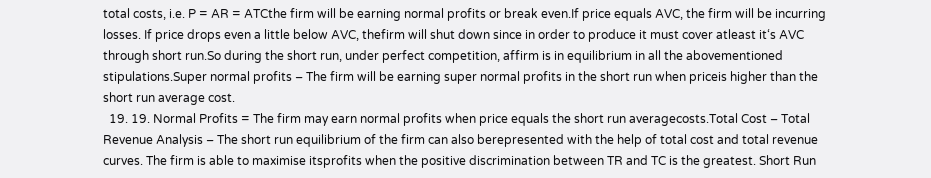total costs, i.e. P = AR = ATCthe firm will be earning normal profits or break even.If price equals AVC, the firm will be incurring losses. If price drops even a little below AVC, thefirm will shut down since in order to produce it must cover atleast it‘s AVC through short run.So during the short run, under perfect competition, affirm is in equilibrium in all the abovementioned stipulations.Super normal profits – The firm will be earning super normal profits in the short run when priceis higher than the short run average cost.
  19. 19. Normal Profits = The firm may earn normal profits when price equals the short run averagecosts.Total Cost – Total Revenue Analysis – The short run equilibrium of the firm can also berepresented with the help of total cost and total revenue curves. The firm is able to maximise itsprofits when the positive discrimination between TR and TC is the greatest. Short Run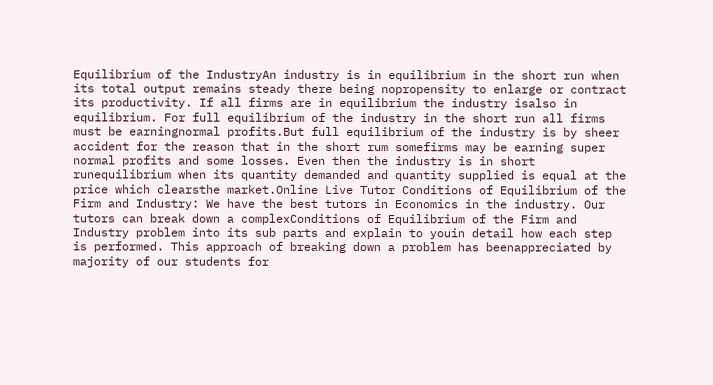Equilibrium of the IndustryAn industry is in equilibrium in the short run when its total output remains steady there being nopropensity to enlarge or contract its productivity. If all firms are in equilibrium the industry isalso in equilibrium. For full equilibrium of the industry in the short run all firms must be earningnormal profits.But full equilibrium of the industry is by sheer accident for the reason that in the short rum somefirms may be earning super normal profits and some losses. Even then the industry is in short runequilibrium when its quantity demanded and quantity supplied is equal at the price which clearsthe market.Online Live Tutor Conditions of Equilibrium of the Firm and Industry: We have the best tutors in Economics in the industry. Our tutors can break down a complexConditions of Equilibrium of the Firm and Industry problem into its sub parts and explain to youin detail how each step is performed. This approach of breaking down a problem has beenappreciated by majority of our students for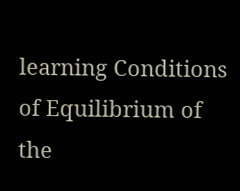learning Conditions of Equilibrium of the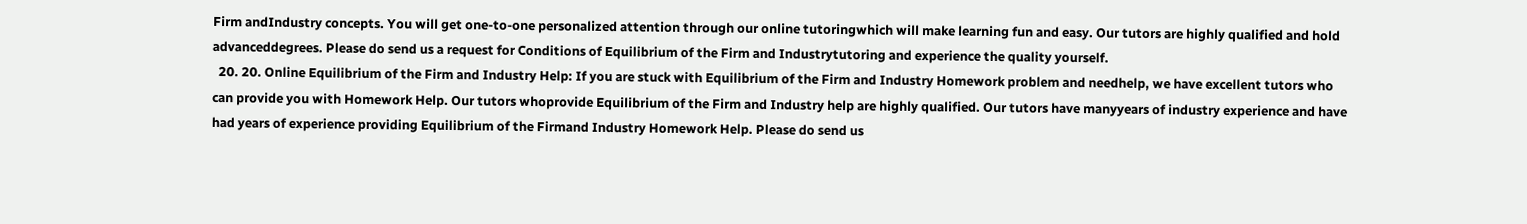Firm andIndustry concepts. You will get one-to-one personalized attention through our online tutoringwhich will make learning fun and easy. Our tutors are highly qualified and hold advanceddegrees. Please do send us a request for Conditions of Equilibrium of the Firm and Industrytutoring and experience the quality yourself.
  20. 20. Online Equilibrium of the Firm and Industry Help: If you are stuck with Equilibrium of the Firm and Industry Homework problem and needhelp, we have excellent tutors who can provide you with Homework Help. Our tutors whoprovide Equilibrium of the Firm and Industry help are highly qualified. Our tutors have manyyears of industry experience and have had years of experience providing Equilibrium of the Firmand Industry Homework Help. Please do send us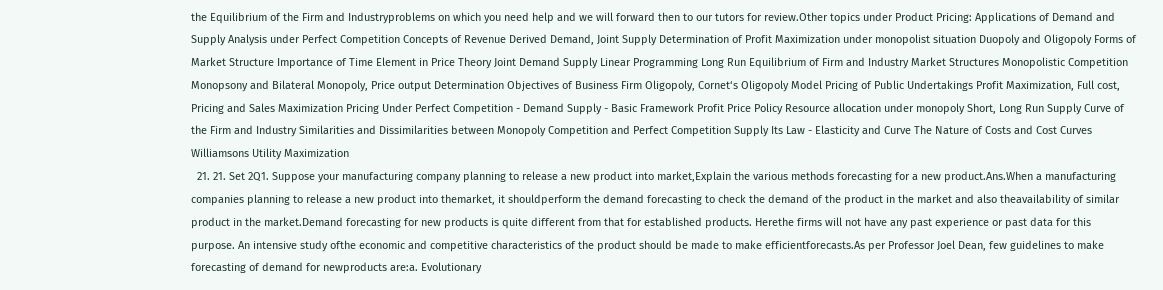the Equilibrium of the Firm and Industryproblems on which you need help and we will forward then to our tutors for review.Other topics under Product Pricing: Applications of Demand and Supply Analysis under Perfect Competition Concepts of Revenue Derived Demand, Joint Supply Determination of Profit Maximization under monopolist situation Duopoly and Oligopoly Forms of Market Structure Importance of Time Element in Price Theory Joint Demand Supply Linear Programming Long Run Equilibrium of Firm and Industry Market Structures Monopolistic Competition Monopsony and Bilateral Monopoly, Price output Determination Objectives of Business Firm Oligopoly, Cornet‘s Oligopoly Model Pricing of Public Undertakings Profit Maximization, Full cost, Pricing and Sales Maximization Pricing Under Perfect Competition - Demand Supply - Basic Framework Profit Price Policy Resource allocation under monopoly Short, Long Run Supply Curve of the Firm and Industry Similarities and Dissimilarities between Monopoly Competition and Perfect Competition Supply Its Law - Elasticity and Curve The Nature of Costs and Cost Curves Williamsons Utility Maximization
  21. 21. Set 2Q1. Suppose your manufacturing company planning to release a new product into market,Explain the various methods forecasting for a new product.Ans.When a manufacturing companies planning to release a new product into themarket, it shouldperform the demand forecasting to check the demand of the product in the market and also theavailability of similar product in the market.Demand forecasting for new products is quite different from that for established products. Herethe firms will not have any past experience or past data for this purpose. An intensive study ofthe economic and competitive characteristics of the product should be made to make efficientforecasts.As per Professor Joel Dean, few guidelines to make forecasting of demand for newproducts are:a. Evolutionary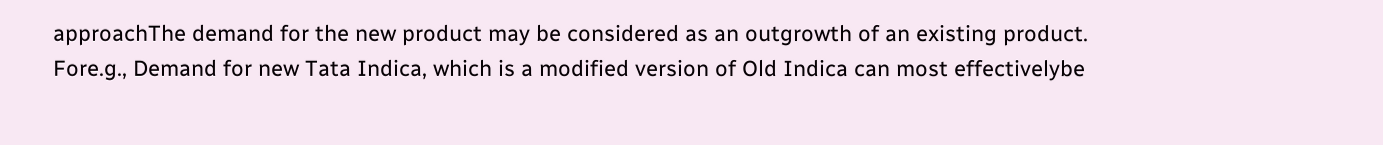approachThe demand for the new product may be considered as an outgrowth of an existing product. Fore.g., Demand for new Tata Indica, which is a modified version of Old Indica can most effectivelybe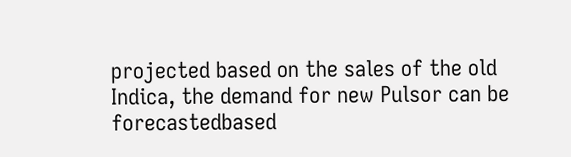projected based on the sales of the old Indica, the demand for new Pulsor can be forecastedbased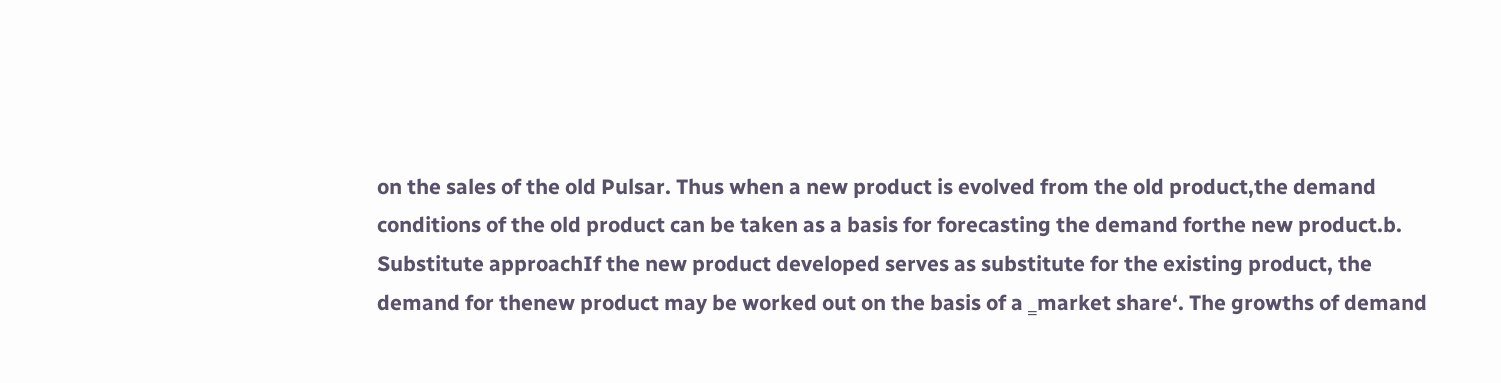on the sales of the old Pulsar. Thus when a new product is evolved from the old product,the demand conditions of the old product can be taken as a basis for forecasting the demand forthe new product.b. Substitute approachIf the new product developed serves as substitute for the existing product, the demand for thenew product may be worked out on the basis of a ‗market share‘. The growths of demand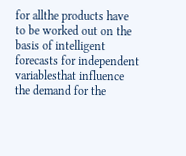for allthe products have to be worked out on the basis of intelligent forecasts for independent variablesthat influence the demand for the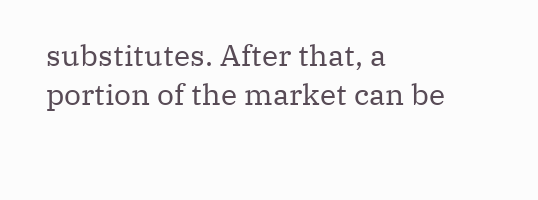substitutes. After that, a portion of the market can be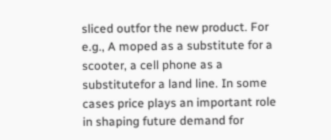sliced outfor the new product. For e.g., A moped as a substitute for a scooter, a cell phone as a substitutefor a land line. In some cases price plays an important role in shaping future demand for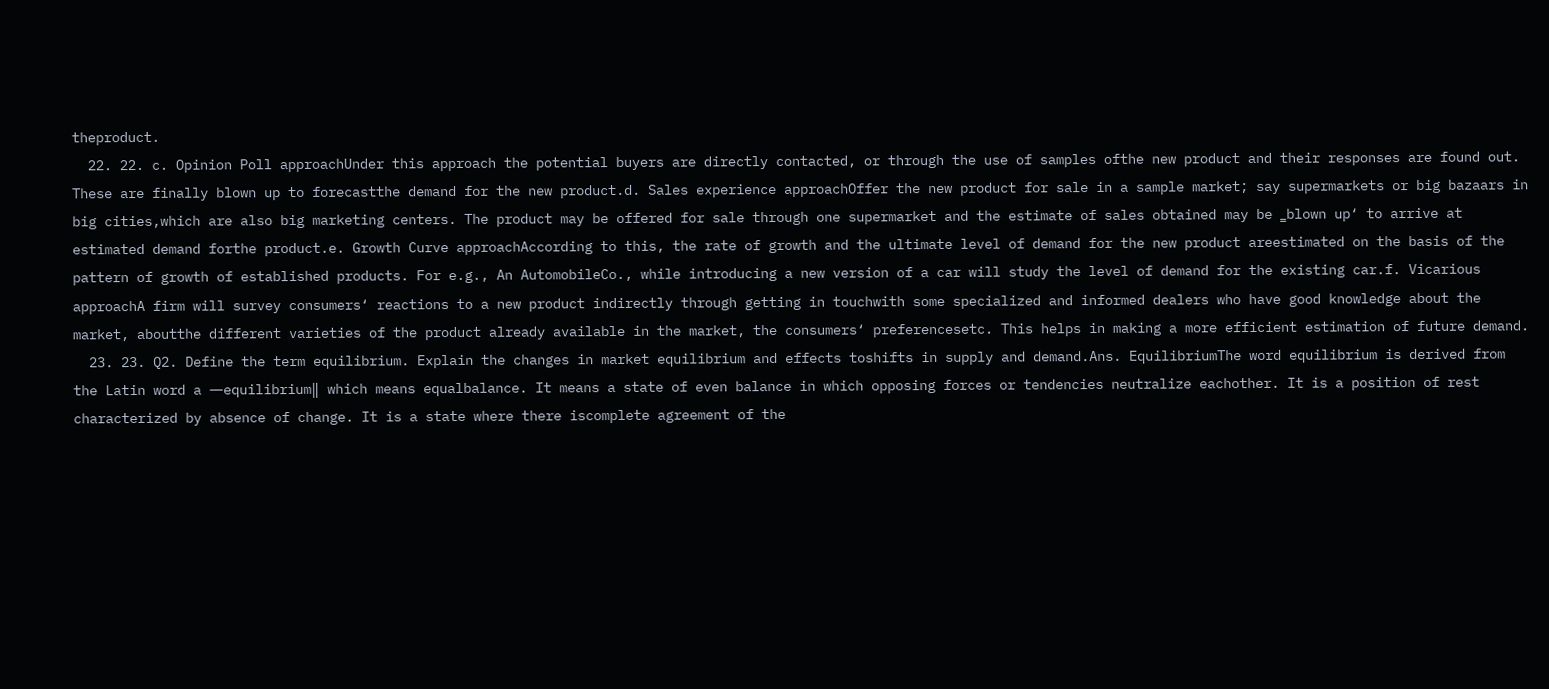theproduct.
  22. 22. c. Opinion Poll approachUnder this approach the potential buyers are directly contacted, or through the use of samples ofthe new product and their responses are found out. These are finally blown up to forecastthe demand for the new product.d. Sales experience approachOffer the new product for sale in a sample market; say supermarkets or big bazaars in big cities,which are also big marketing centers. The product may be offered for sale through one supermarket and the estimate of sales obtained may be ‗blown up‘ to arrive at estimated demand forthe product.e. Growth Curve approachAccording to this, the rate of growth and the ultimate level of demand for the new product areestimated on the basis of the pattern of growth of established products. For e.g., An AutomobileCo., while introducing a new version of a car will study the level of demand for the existing car.f. Vicarious approachA firm will survey consumers‘ reactions to a new product indirectly through getting in touchwith some specialized and informed dealers who have good knowledge about the market, aboutthe different varieties of the product already available in the market, the consumers‘ preferencesetc. This helps in making a more efficient estimation of future demand.
  23. 23. Q2. Define the term equilibrium. Explain the changes in market equilibrium and effects toshifts in supply and demand.Ans. EquilibriumThe word equilibrium is derived from the Latin word a ―equilibrium‖ which means equalbalance. It means a state of even balance in which opposing forces or tendencies neutralize eachother. It is a position of rest characterized by absence of change. It is a state where there iscomplete agreement of the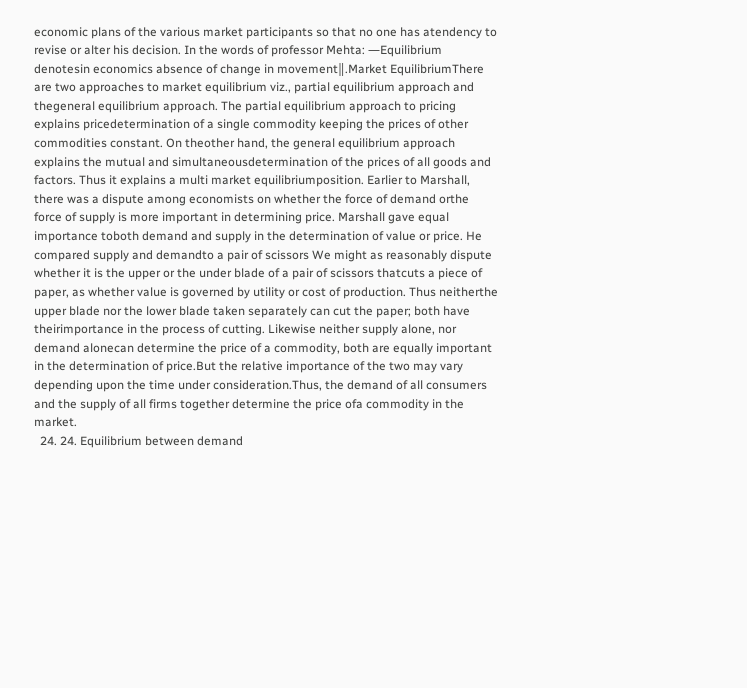economic plans of the various market participants so that no one has atendency to revise or alter his decision. In the words of professor Mehta: ―Equilibrium denotesin economics absence of change in movement‖.Market EquilibriumThere are two approaches to market equilibrium viz., partial equilibrium approach and thegeneral equilibrium approach. The partial equilibrium approach to pricing explains pricedetermination of a single commodity keeping the prices of other commodities constant. On theother hand, the general equilibrium approach explains the mutual and simultaneousdetermination of the prices of all goods and factors. Thus it explains a multi market equilibriumposition. Earlier to Marshall, there was a dispute among economists on whether the force of demand orthe force of supply is more important in determining price. Marshall gave equal importance toboth demand and supply in the determination of value or price. He compared supply and demandto a pair of scissors We might as reasonably dispute whether it is the upper or the under blade of a pair of scissors thatcuts a piece of paper, as whether value is governed by utility or cost of production. Thus neitherthe upper blade nor the lower blade taken separately can cut the paper; both have theirimportance in the process of cutting. Likewise neither supply alone, nor demand alonecan determine the price of a commodity, both are equally important in the determination of price.But the relative importance of the two may vary depending upon the time under consideration.Thus, the demand of all consumers and the supply of all firms together determine the price ofa commodity in the market.
  24. 24. Equilibrium between demand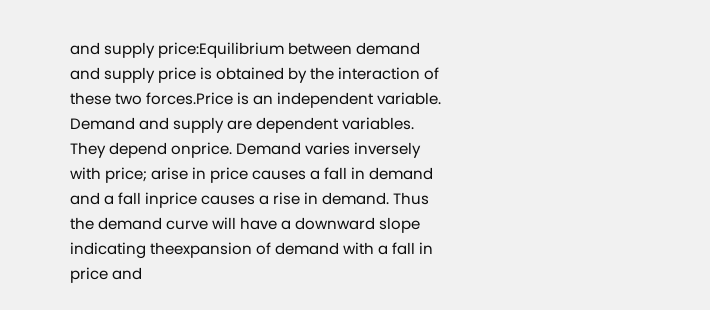and supply price:Equilibrium between demand and supply price is obtained by the interaction of these two forces.Price is an independent variable. Demand and supply are dependent variables. They depend onprice. Demand varies inversely with price; arise in price causes a fall in demand and a fall inprice causes a rise in demand. Thus the demand curve will have a downward slope indicating theexpansion of demand with a fall in price and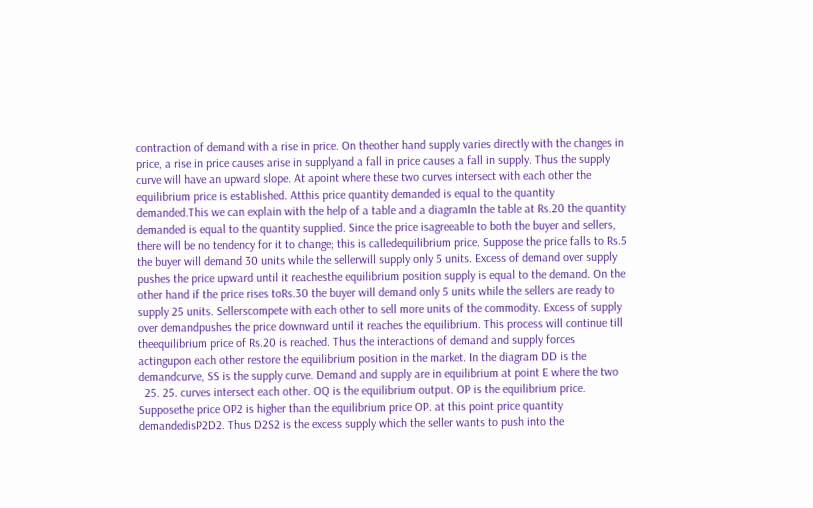contraction of demand with a rise in price. On theother hand supply varies directly with the changes in price, a rise in price causes arise in supplyand a fall in price causes a fall in supply. Thus the supply curve will have an upward slope. At apoint where these two curves intersect with each other the equilibrium price is established. Atthis price quantity demanded is equal to the quantity demanded.This we can explain with the help of a table and a diagramIn the table at Rs.20 the quantity demanded is equal to the quantity supplied. Since the price isagreeable to both the buyer and sellers, there will be no tendency for it to change; this is calledequilibrium price. Suppose the price falls to Rs.5 the buyer will demand 30 units while the sellerwill supply only 5 units. Excess of demand over supply pushes the price upward until it reachesthe equilibrium position supply is equal to the demand. On the other hand if the price rises toRs.30 the buyer will demand only 5 units while the sellers are ready to supply 25 units. Sellerscompete with each other to sell more units of the commodity. Excess of supply over demandpushes the price downward until it reaches the equilibrium. This process will continue till theequilibrium price of Rs.20 is reached. Thus the interactions of demand and supply forces actingupon each other restore the equilibrium position in the market. In the diagram DD is the demandcurve, SS is the supply curve. Demand and supply are in equilibrium at point E where the two
  25. 25. curves intersect each other. OQ is the equilibrium output. OP is the equilibrium price. Supposethe price OP2 is higher than the equilibrium price OP. at this point price quantity demandedisP2D2. Thus D2S2 is the excess supply which the seller wants to push into the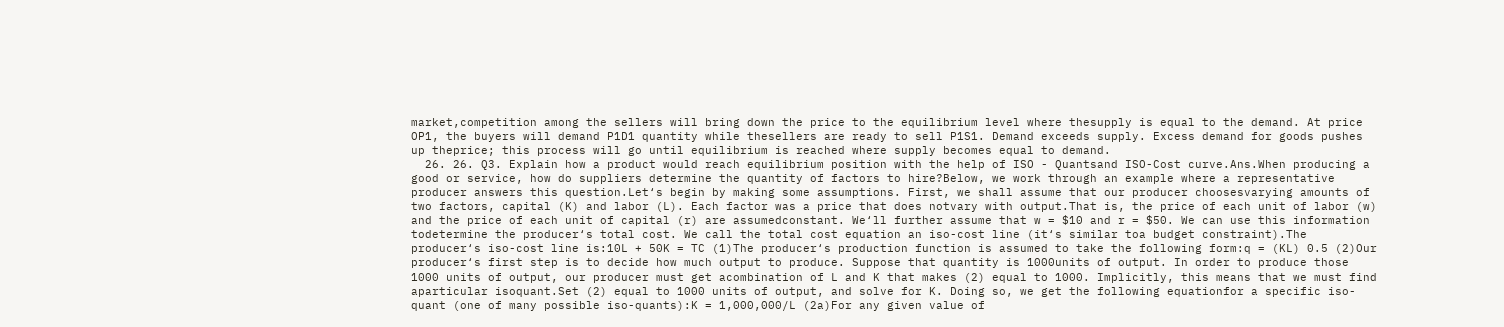market,competition among the sellers will bring down the price to the equilibrium level where thesupply is equal to the demand. At price OP1, the buyers will demand P1D1 quantity while thesellers are ready to sell P1S1. Demand exceeds supply. Excess demand for goods pushes up theprice; this process will go until equilibrium is reached where supply becomes equal to demand.
  26. 26. Q3. Explain how a product would reach equilibrium position with the help of ISO - Quantsand ISO-Cost curve.Ans.When producing a good or service, how do suppliers determine the quantity of factors to hire?Below, we work through an example where a representative producer answers this question.Let‘s begin by making some assumptions. First, we shall assume that our producer choosesvarying amounts of two factors, capital (K) and labor (L). Each factor was a price that does notvary with output.That is, the price of each unit of labor (w) and the price of each unit of capital (r) are assumedconstant. We‘ll further assume that w = $10 and r = $50. We can use this information todetermine the producer‘s total cost. We call the total cost equation an iso-cost line (it‘s similar toa budget constraint).The producer‘s iso-cost line is:10L + 50K = TC (1)The producer‘s production function is assumed to take the following form:q = (KL) 0.5 (2)Our producer‘s first step is to decide how much output to produce. Suppose that quantity is 1000units of output. In order to produce those 1000 units of output, our producer must get acombination of L and K that makes (2) equal to 1000. Implicitly, this means that we must find aparticular isoquant.Set (2) equal to 1000 units of output, and solve for K. Doing so, we get the following equationfor a specific iso-quant (one of many possible iso-quants):K = 1,000,000/L (2a)For any given value of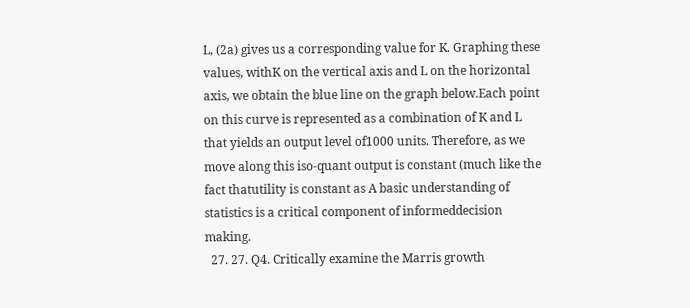L, (2a) gives us a corresponding value for K. Graphing these values, withK on the vertical axis and L on the horizontal axis, we obtain the blue line on the graph below.Each point on this curve is represented as a combination of K and L that yields an output level of1000 units. Therefore, as we move along this iso-quant output is constant (much like the fact thatutility is constant as A basic understanding of statistics is a critical component of informeddecision making.
  27. 27. Q4. Critically examine the Marris growth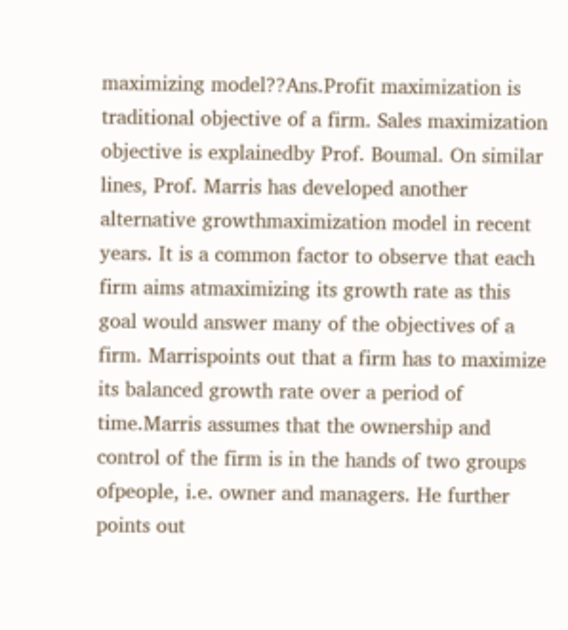maximizing model??Ans.Profit maximization is traditional objective of a firm. Sales maximization objective is explainedby Prof. Boumal. On similar lines, Prof. Marris has developed another alternative growthmaximization model in recent years. It is a common factor to observe that each firm aims atmaximizing its growth rate as this goal would answer many of the objectives of a firm. Marrispoints out that a firm has to maximize its balanced growth rate over a period of time.Marris assumes that the ownership and control of the firm is in the hands of two groups ofpeople, i.e. owner and managers. He further points out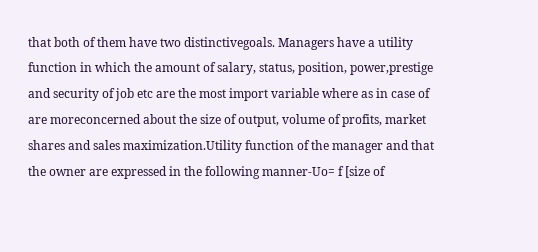that both of them have two distinctivegoals. Managers have a utility function in which the amount of salary, status, position, power,prestige and security of job etc are the most import variable where as in case of are moreconcerned about the size of output, volume of profits, market shares and sales maximization.Utility function of the manager and that the owner are expressed in the following manner-Uo= f [size of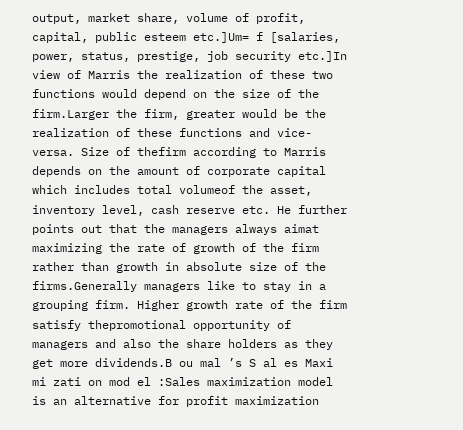output, market share, volume of profit, capital, public esteem etc.]Um= f [salaries, power, status, prestige, job security etc.]In view of Marris the realization of these two functions would depend on the size of the firm.Larger the firm, greater would be the realization of these functions and vice-versa. Size of thefirm according to Marris depends on the amount of corporate capital which includes total volumeof the asset, inventory level, cash reserve etc. He further points out that the managers always aimat maximizing the rate of growth of the firm rather than growth in absolute size of the firms.Generally managers like to stay in a grouping firm. Higher growth rate of the firm satisfy thepromotional opportunity of managers and also the share holders as they get more dividends.B ou mal ’s S al es Maxi mi zati on mod el :Sales maximization model is an alternative for profit maximization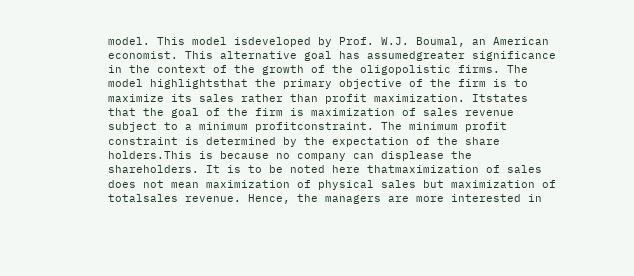model. This model isdeveloped by Prof. W.J. Boumal, an American economist. This alternative goal has assumedgreater significance in the context of the growth of the oligopolistic firms. The model highlightsthat the primary objective of the firm is to maximize its sales rather than profit maximization. Itstates that the goal of the firm is maximization of sales revenue subject to a minimum profitconstraint. The minimum profit constraint is determined by the expectation of the share holders.This is because no company can displease the shareholders. It is to be noted here thatmaximization of sales does not mean maximization of physical sales but maximization of totalsales revenue. Hence, the managers are more interested in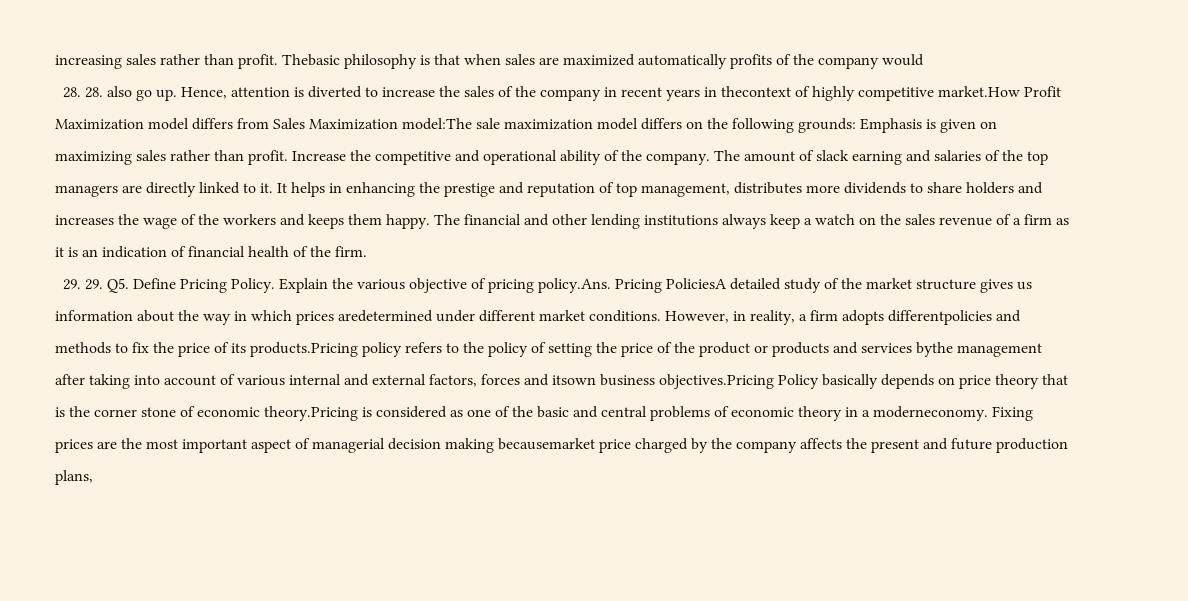increasing sales rather than profit. Thebasic philosophy is that when sales are maximized automatically profits of the company would
  28. 28. also go up. Hence, attention is diverted to increase the sales of the company in recent years in thecontext of highly competitive market.How Profit Maximization model differs from Sales Maximization model:The sale maximization model differs on the following grounds: Emphasis is given on maximizing sales rather than profit. Increase the competitive and operational ability of the company. The amount of slack earning and salaries of the top managers are directly linked to it. It helps in enhancing the prestige and reputation of top management, distributes more dividends to share holders and increases the wage of the workers and keeps them happy. The financial and other lending institutions always keep a watch on the sales revenue of a firm as it is an indication of financial health of the firm.
  29. 29. Q5. Define Pricing Policy. Explain the various objective of pricing policy.Ans. Pricing PoliciesA detailed study of the market structure gives us information about the way in which prices aredetermined under different market conditions. However, in reality, a firm adopts differentpolicies and methods to fix the price of its products.Pricing policy refers to the policy of setting the price of the product or products and services bythe management after taking into account of various internal and external factors, forces and itsown business objectives.Pricing Policy basically depends on price theory that is the corner stone of economic theory.Pricing is considered as one of the basic and central problems of economic theory in a moderneconomy. Fixing prices are the most important aspect of managerial decision making becausemarket price charged by the company affects the present and future production plans,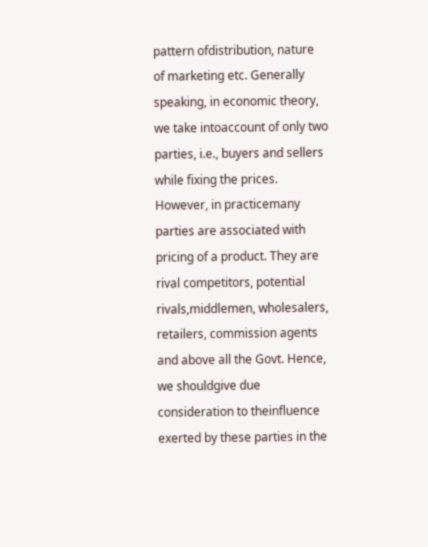pattern ofdistribution, nature of marketing etc. Generally speaking, in economic theory, we take intoaccount of only two parties, i.e., buyers and sellers while fixing the prices. However, in practicemany parties are associated with pricing of a product. They are rival competitors, potential rivals,middlemen, wholesalers, retailers, commission agents and above all the Govt. Hence, we shouldgive due consideration to theinfluence exerted by these parties in the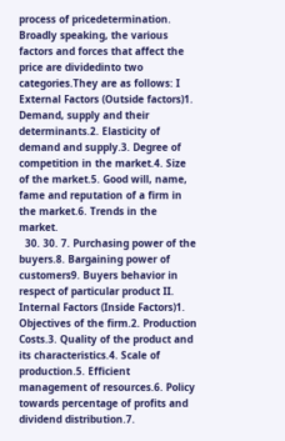process of pricedetermination. Broadly speaking, the various factors and forces that affect the price are dividedinto two categories.They are as follows: I External Factors (Outside factors)1. Demand, supply and their determinants.2. Elasticity of demand and supply.3. Degree of competition in the market.4. Size of the market.5. Good will, name, fame and reputation of a firm in the market.6. Trends in the market.
  30. 30. 7. Purchasing power of the buyers.8. Bargaining power of customers9. Buyers behavior in respect of particular product II. Internal Factors (Inside Factors)1. Objectives of the firm.2. Production Costs.3. Quality of the product and its characteristics.4. Scale of production.5. Efficient management of resources.6. Policy towards percentage of profits and dividend distribution.7.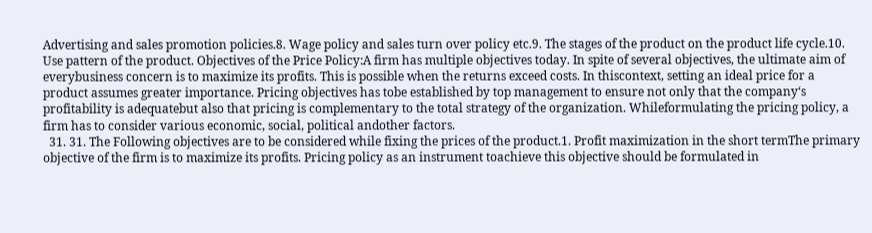Advertising and sales promotion policies.8. Wage policy and sales turn over policy etc.9. The stages of the product on the product life cycle.10. Use pattern of the product. Objectives of the Price Policy:A firm has multiple objectives today. In spite of several objectives, the ultimate aim of everybusiness concern is to maximize its profits. This is possible when the returns exceed costs. In thiscontext, setting an ideal price for a product assumes greater importance. Pricing objectives has tobe established by top management to ensure not only that the company‘s profitability is adequatebut also that pricing is complementary to the total strategy of the organization. Whileformulating the pricing policy, a firm has to consider various economic, social, political andother factors.
  31. 31. The Following objectives are to be considered while fixing the prices of the product.1. Profit maximization in the short termThe primary objective of the firm is to maximize its profits. Pricing policy as an instrument toachieve this objective should be formulated in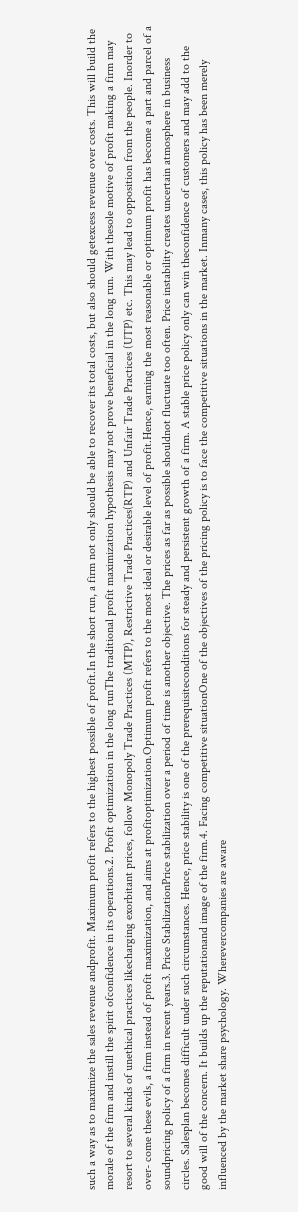such a way as to maximize the sales revenue andprofit. Maximum profit refers to the highest possible of profit.In the short run, a firm not only should be able to recover its total costs, but also should getexcess revenue over costs. This will build the morale of the firm and instill the spirit ofconfidence in its operations.2. Profit optimization in the long runThe traditional profit maximization hypothesis may not prove beneficial in the long run. With thesole motive of profit making a firm may resort to several kinds of unethical practices likecharging exorbitant prices, follow Monopoly Trade Practices (MTP), Restrictive Trade Practices(RTP) and Unfair Trade Practices (UTP) etc. This may lead to opposition from the people. Inorder to over- come these evils, a firm instead of profit maximization, and aims at profitoptimization.Optimum profit refers to the most ideal or desirable level of profit.Hence, earning the most reasonable or optimum profit has become a part and parcel of a soundpricing policy of a firm in recent years.3. Price StabilizationPrice stabilization over a period of time is another objective. The prices as far as possible shouldnot fluctuate too often. Price instability creates uncertain atmosphere in business circles. Salesplan becomes difficult under such circumstances. Hence, price stability is one of the prerequisiteconditions for steady and persistent growth of a firm. A stable price policy only can win theconfidence of customers and may add to the good will of the concern. It builds up the reputationand image of the firm.4. Facing competitive situationOne of the objectives of the pricing policy is to face the competitive situations in the market. Inmany cases, this policy has been merely influenced by the market share psychology. Wherevercompanies are aware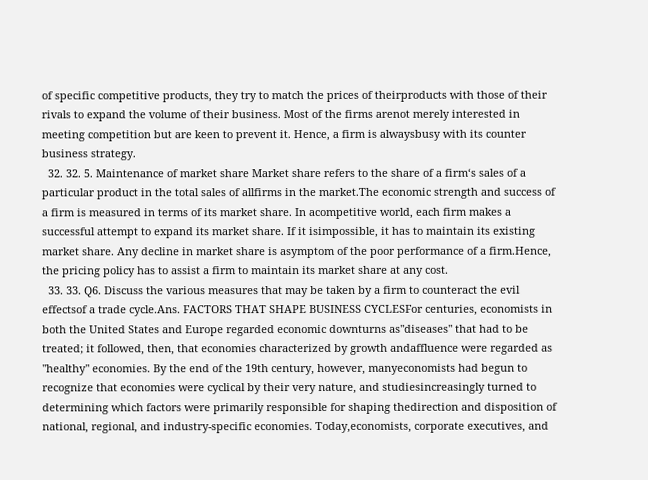of specific competitive products, they try to match the prices of theirproducts with those of their rivals to expand the volume of their business. Most of the firms arenot merely interested in meeting competition but are keen to prevent it. Hence, a firm is alwaysbusy with its counter business strategy.
  32. 32. 5. Maintenance of market share Market share refers to the share of a firm‘s sales of a particular product in the total sales of allfirms in the market.The economic strength and success of a firm is measured in terms of its market share. In acompetitive world, each firm makes a successful attempt to expand its market share. If it isimpossible, it has to maintain its existing market share. Any decline in market share is asymptom of the poor performance of a firm.Hence, the pricing policy has to assist a firm to maintain its market share at any cost.
  33. 33. Q6. Discuss the various measures that may be taken by a firm to counteract the evil effectsof a trade cycle.Ans. FACTORS THAT SHAPE BUSINESS CYCLESFor centuries, economists in both the United States and Europe regarded economic downturns as"diseases" that had to be treated; it followed, then, that economies characterized by growth andaffluence were regarded as "healthy" economies. By the end of the 19th century, however, manyeconomists had begun to recognize that economies were cyclical by their very nature, and studiesincreasingly turned to determining which factors were primarily responsible for shaping thedirection and disposition of national, regional, and industry-specific economies. Today,economists, corporate executives, and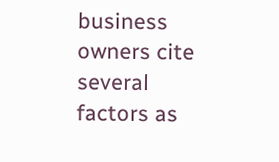business owners cite several factors as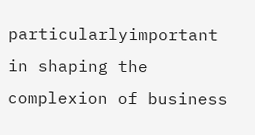particularlyimportant in shaping the complexion of business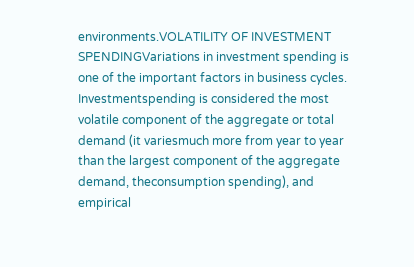environments.VOLATILITY OF INVESTMENT SPENDINGVariations in investment spending is one of the important factors in business cycles. Investmentspending is considered the most volatile component of the aggregate or total demand (it variesmuch more from year to year than the largest component of the aggregate demand, theconsumption spending), and empirical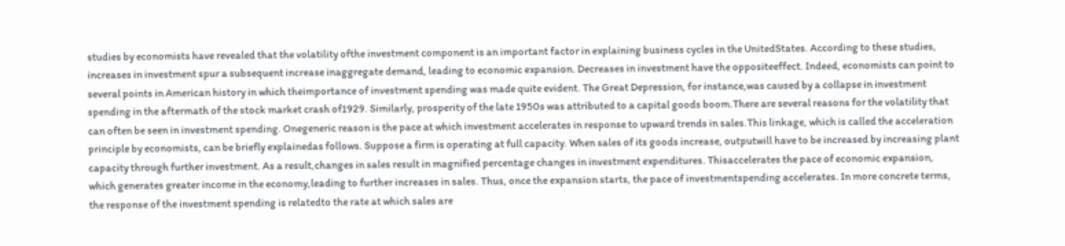studies by economists have revealed that the volatility ofthe investment component is an important factor in explaining business cycles in the UnitedStates. According to these studies, increases in investment spur a subsequent increase inaggregate demand, leading to economic expansion. Decreases in investment have the oppositeeffect. Indeed, economists can point to several points in American history in which theimportance of investment spending was made quite evident. The Great Depression, for instance,was caused by a collapse in investment spending in the aftermath of the stock market crash of1929. Similarly, prosperity of the late 1950s was attributed to a capital goods boom.There are several reasons for the volatility that can often be seen in investment spending. Onegeneric reason is the pace at which investment accelerates in response to upward trends in sales.This linkage, which is called the acceleration principle by economists, can be briefly explainedas follows. Suppose a firm is operating at full capacity. When sales of its goods increase, outputwill have to be increased by increasing plant capacity through further investment. As a result,changes in sales result in magnified percentage changes in investment expenditures. Thisaccelerates the pace of economic expansion, which generates greater income in the economy,leading to further increases in sales. Thus, once the expansion starts, the pace of investmentspending accelerates. In more concrete terms, the response of the investment spending is relatedto the rate at which sales are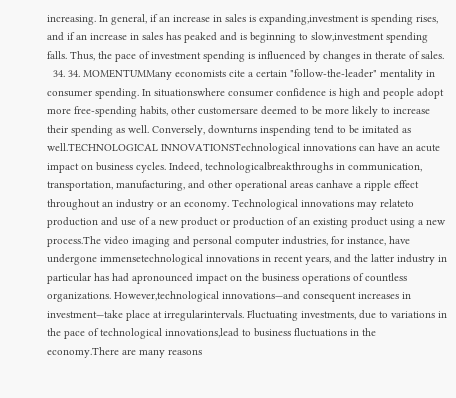increasing. In general, if an increase in sales is expanding,investment is spending rises, and if an increase in sales has peaked and is beginning to slow,investment spending falls. Thus, the pace of investment spending is influenced by changes in therate of sales.
  34. 34. MOMENTUMMany economists cite a certain "follow-the-leader" mentality in consumer spending. In situationswhere consumer confidence is high and people adopt more free-spending habits, other customersare deemed to be more likely to increase their spending as well. Conversely, downturns inspending tend to be imitated as well.TECHNOLOGICAL INNOVATIONSTechnological innovations can have an acute impact on business cycles. Indeed, technologicalbreakthroughs in communication, transportation, manufacturing, and other operational areas canhave a ripple effect throughout an industry or an economy. Technological innovations may relateto production and use of a new product or production of an existing product using a new process.The video imaging and personal computer industries, for instance, have undergone immensetechnological innovations in recent years, and the latter industry in particular has had apronounced impact on the business operations of countless organizations. However,technological innovations—and consequent increases in investment—take place at irregularintervals. Fluctuating investments, due to variations in the pace of technological innovations,lead to business fluctuations in the economy.There are many reasons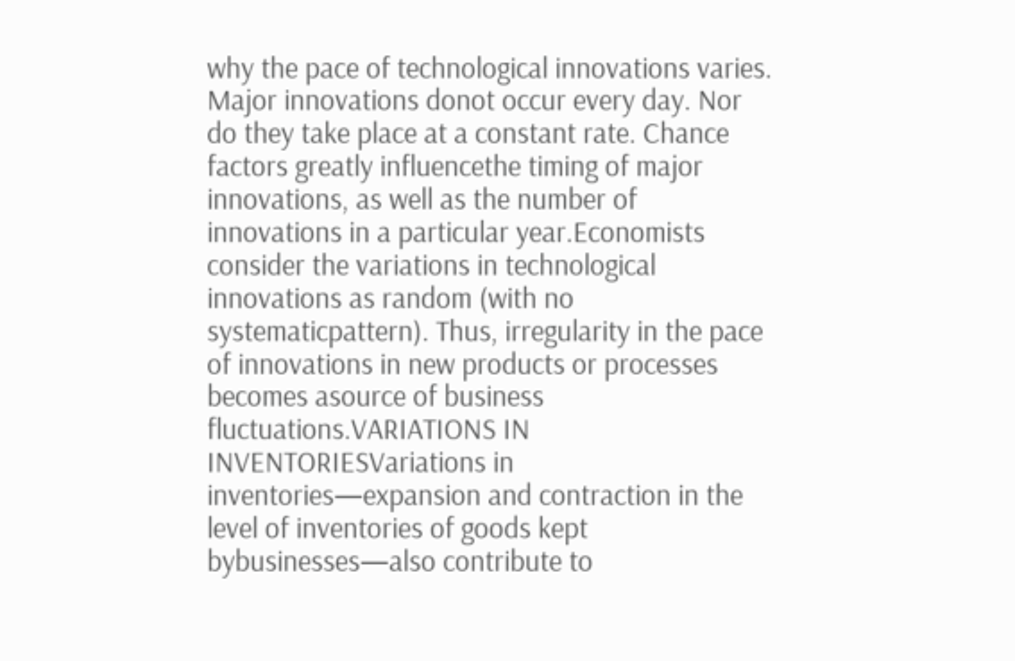why the pace of technological innovations varies. Major innovations donot occur every day. Nor do they take place at a constant rate. Chance factors greatly influencethe timing of major innovations, as well as the number of innovations in a particular year.Economists consider the variations in technological innovations as random (with no systematicpattern). Thus, irregularity in the pace of innovations in new products or processes becomes asource of business fluctuations.VARIATIONS IN INVENTORIESVariations in inventories—expansion and contraction in the level of inventories of goods kept bybusinesses—also contribute to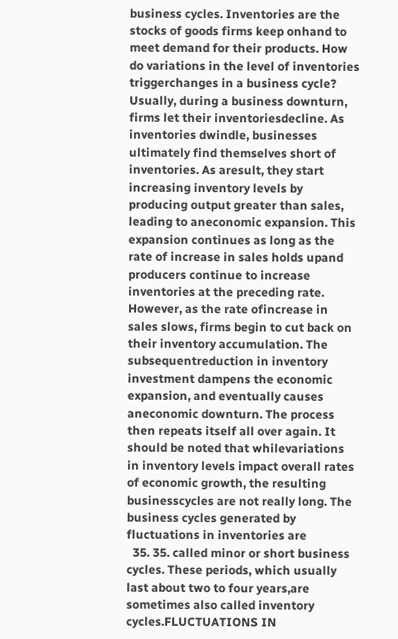business cycles. Inventories are the stocks of goods firms keep onhand to meet demand for their products. How do variations in the level of inventories triggerchanges in a business cycle? Usually, during a business downturn, firms let their inventoriesdecline. As inventories dwindle, businesses ultimately find themselves short of inventories. As aresult, they start increasing inventory levels by producing output greater than sales, leading to aneconomic expansion. This expansion continues as long as the rate of increase in sales holds upand producers continue to increase inventories at the preceding rate. However, as the rate ofincrease in sales slows, firms begin to cut back on their inventory accumulation. The subsequentreduction in inventory investment dampens the economic expansion, and eventually causes aneconomic downturn. The process then repeats itself all over again. It should be noted that whilevariations in inventory levels impact overall rates of economic growth, the resulting businesscycles are not really long. The business cycles generated by fluctuations in inventories are
  35. 35. called minor or short business cycles. These periods, which usually last about two to four years,are sometimes also called inventory cycles.FLUCTUATIONS IN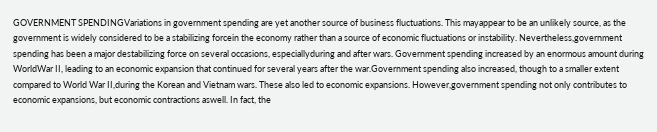GOVERNMENT SPENDINGVariations in government spending are yet another source of business fluctuations. This mayappear to be an unlikely source, as the government is widely considered to be a stabilizing forcein the economy rather than a source of economic fluctuations or instability. Nevertheless,government spending has been a major destabilizing force on several occasions, especiallyduring and after wars. Government spending increased by an enormous amount during WorldWar II, leading to an economic expansion that continued for several years after the war.Government spending also increased, though to a smaller extent compared to World War II,during the Korean and Vietnam wars. These also led to economic expansions. However,government spending not only contributes to economic expansions, but economic contractions aswell. In fact, the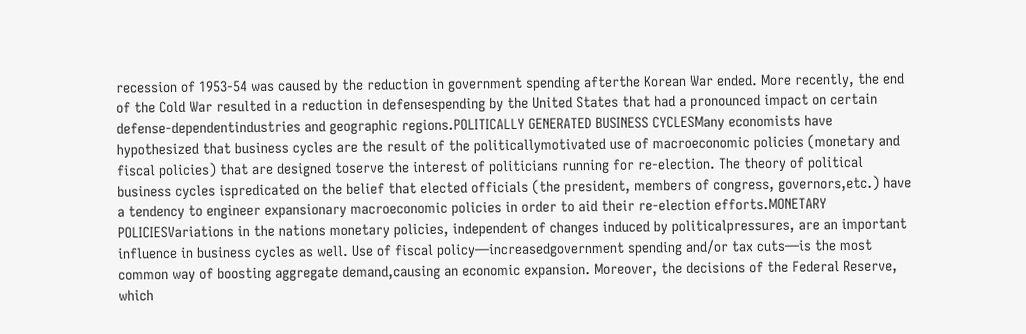recession of 1953-54 was caused by the reduction in government spending afterthe Korean War ended. More recently, the end of the Cold War resulted in a reduction in defensespending by the United States that had a pronounced impact on certain defense-dependentindustries and geographic regions.POLITICALLY GENERATED BUSINESS CYCLESMany economists have hypothesized that business cycles are the result of the politicallymotivated use of macroeconomic policies (monetary and fiscal policies) that are designed toserve the interest of politicians running for re-election. The theory of political business cycles ispredicated on the belief that elected officials (the president, members of congress, governors,etc.) have a tendency to engineer expansionary macroeconomic policies in order to aid their re-election efforts.MONETARY POLICIESVariations in the nations monetary policies, independent of changes induced by politicalpressures, are an important influence in business cycles as well. Use of fiscal policy—increasedgovernment spending and/or tax cuts—is the most common way of boosting aggregate demand,causing an economic expansion. Moreover, the decisions of the Federal Reserve, which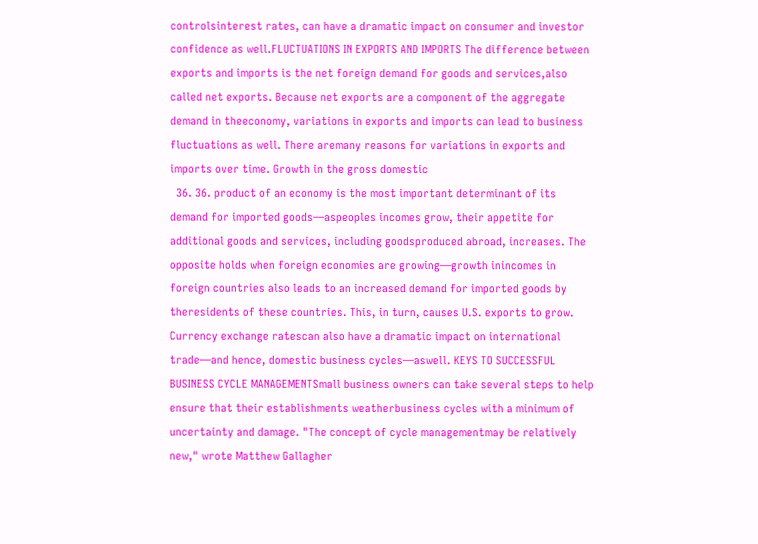controlsinterest rates, can have a dramatic impact on consumer and investor confidence as well.FLUCTUATIONS IN EXPORTS AND IMPORTS The difference between exports and imports is the net foreign demand for goods and services,also called net exports. Because net exports are a component of the aggregate demand in theeconomy, variations in exports and imports can lead to business fluctuations as well. There aremany reasons for variations in exports and imports over time. Growth in the gross domestic
  36. 36. product of an economy is the most important determinant of its demand for imported goods—aspeoples incomes grow, their appetite for additional goods and services, including goodsproduced abroad, increases. The opposite holds when foreign economies are growing—growth inincomes in foreign countries also leads to an increased demand for imported goods by theresidents of these countries. This, in turn, causes U.S. exports to grow. Currency exchange ratescan also have a dramatic impact on international trade—and hence, domestic business cycles—aswell. KEYS TO SUCCESSFUL BUSINESS CYCLE MANAGEMENTSmall business owners can take several steps to help ensure that their establishments weatherbusiness cycles with a minimum of uncertainty and damage. "The concept of cycle managementmay be relatively new," wrote Matthew Gallagher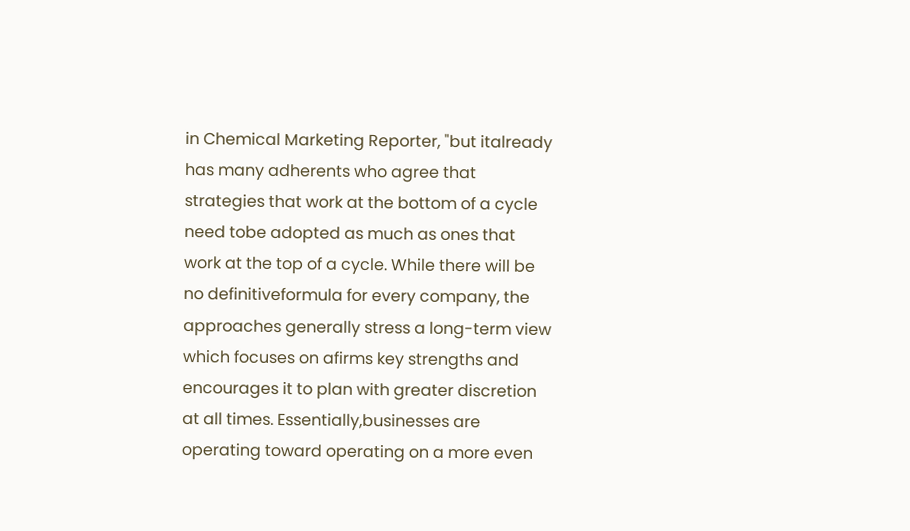in Chemical Marketing Reporter, "but italready has many adherents who agree that strategies that work at the bottom of a cycle need tobe adopted as much as ones that work at the top of a cycle. While there will be no definitiveformula for every company, the approaches generally stress a long-term view which focuses on afirms key strengths and encourages it to plan with greater discretion at all times. Essentially,businesses are operating toward operating on a more even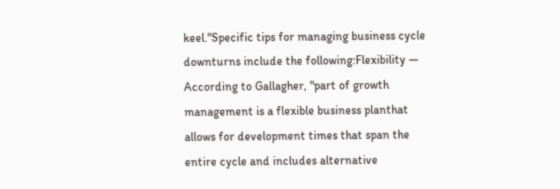keel."Specific tips for managing business cycle downturns include the following:Flexibility — According to Gallagher, "part of growth management is a flexible business planthat allows for development times that span the entire cycle and includes alternative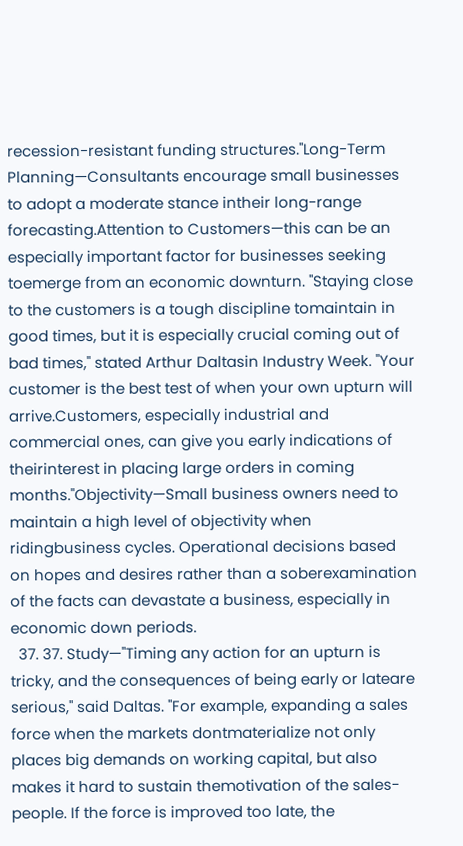recession-resistant funding structures."Long-Term Planning—Consultants encourage small businesses to adopt a moderate stance intheir long-range forecasting.Attention to Customers—this can be an especially important factor for businesses seeking toemerge from an economic downturn. "Staying close to the customers is a tough discipline tomaintain in good times, but it is especially crucial coming out of bad times," stated Arthur Daltasin Industry Week. "Your customer is the best test of when your own upturn will arrive.Customers, especially industrial and commercial ones, can give you early indications of theirinterest in placing large orders in coming months."Objectivity—Small business owners need to maintain a high level of objectivity when ridingbusiness cycles. Operational decisions based on hopes and desires rather than a soberexamination of the facts can devastate a business, especially in economic down periods.
  37. 37. Study—"Timing any action for an upturn is tricky, and the consequences of being early or lateare serious," said Daltas. "For example, expanding a sales force when the markets dontmaterialize not only places big demands on working capital, but also makes it hard to sustain themotivation of the sales-people. If the force is improved too late, the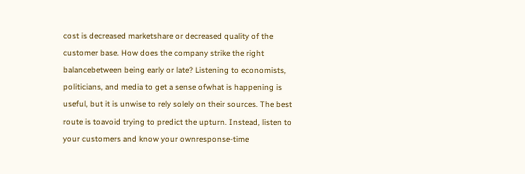cost is decreased marketshare or decreased quality of the customer base. How does the company strike the right balancebetween being early or late? Listening to economists, politicians, and media to get a sense ofwhat is happening is useful, but it is unwise to rely solely on their sources. The best route is toavoid trying to predict the upturn. Instead, listen to your customers and know your ownresponse-time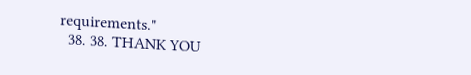requirements."
  38. 38. THANK YOU